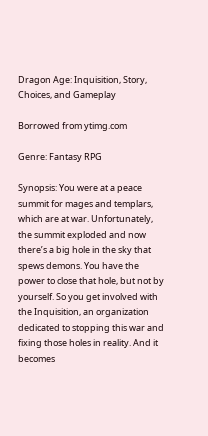Dragon Age: Inquisition, Story, Choices, and Gameplay

Borrowed from ytimg.com

Genre: Fantasy RPG

Synopsis: You were at a peace summit for mages and templars, which are at war. Unfortunately, the summit exploded and now there’s a big hole in the sky that spews demons. You have the power to close that hole, but not by yourself. So you get involved with the Inquisition, an organization dedicated to stopping this war and fixing those holes in reality. And it becomes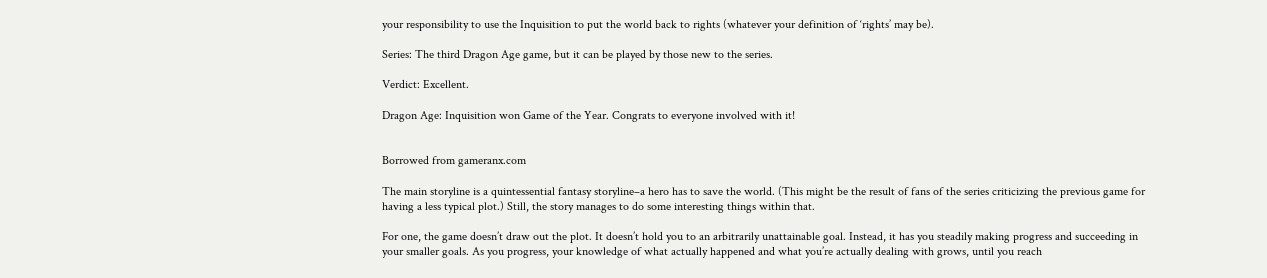your responsibility to use the Inquisition to put the world back to rights (whatever your definition of ‘rights’ may be).

Series: The third Dragon Age game, but it can be played by those new to the series.

Verdict: Excellent.

Dragon Age: Inquisition won Game of the Year. Congrats to everyone involved with it!


Borrowed from gameranx.com

The main storyline is a quintessential fantasy storyline–a hero has to save the world. (This might be the result of fans of the series criticizing the previous game for having a less typical plot.) Still, the story manages to do some interesting things within that.

For one, the game doesn’t draw out the plot. It doesn’t hold you to an arbitrarily unattainable goal. Instead, it has you steadily making progress and succeeding in your smaller goals. As you progress, your knowledge of what actually happened and what you’re actually dealing with grows, until you reach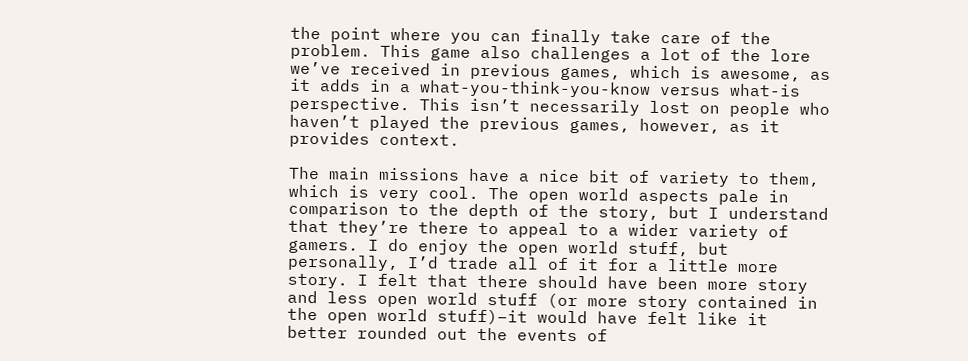the point where you can finally take care of the problem. This game also challenges a lot of the lore we’ve received in previous games, which is awesome, as it adds in a what-you-think-you-know versus what-is perspective. This isn’t necessarily lost on people who haven’t played the previous games, however, as it provides context.

The main missions have a nice bit of variety to them, which is very cool. The open world aspects pale in comparison to the depth of the story, but I understand that they’re there to appeal to a wider variety of gamers. I do enjoy the open world stuff, but personally, I’d trade all of it for a little more story. I felt that there should have been more story and less open world stuff (or more story contained in the open world stuff)–it would have felt like it better rounded out the events of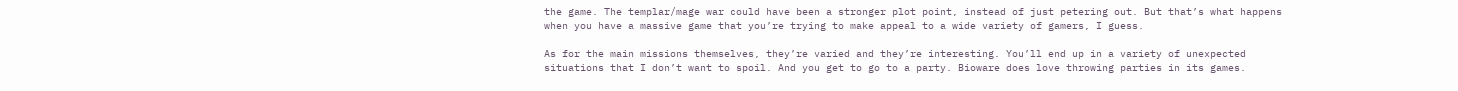the game. The templar/mage war could have been a stronger plot point, instead of just petering out. But that’s what happens when you have a massive game that you’re trying to make appeal to a wide variety of gamers, I guess.

As for the main missions themselves, they’re varied and they’re interesting. You’ll end up in a variety of unexpected situations that I don’t want to spoil. And you get to go to a party. Bioware does love throwing parties in its games.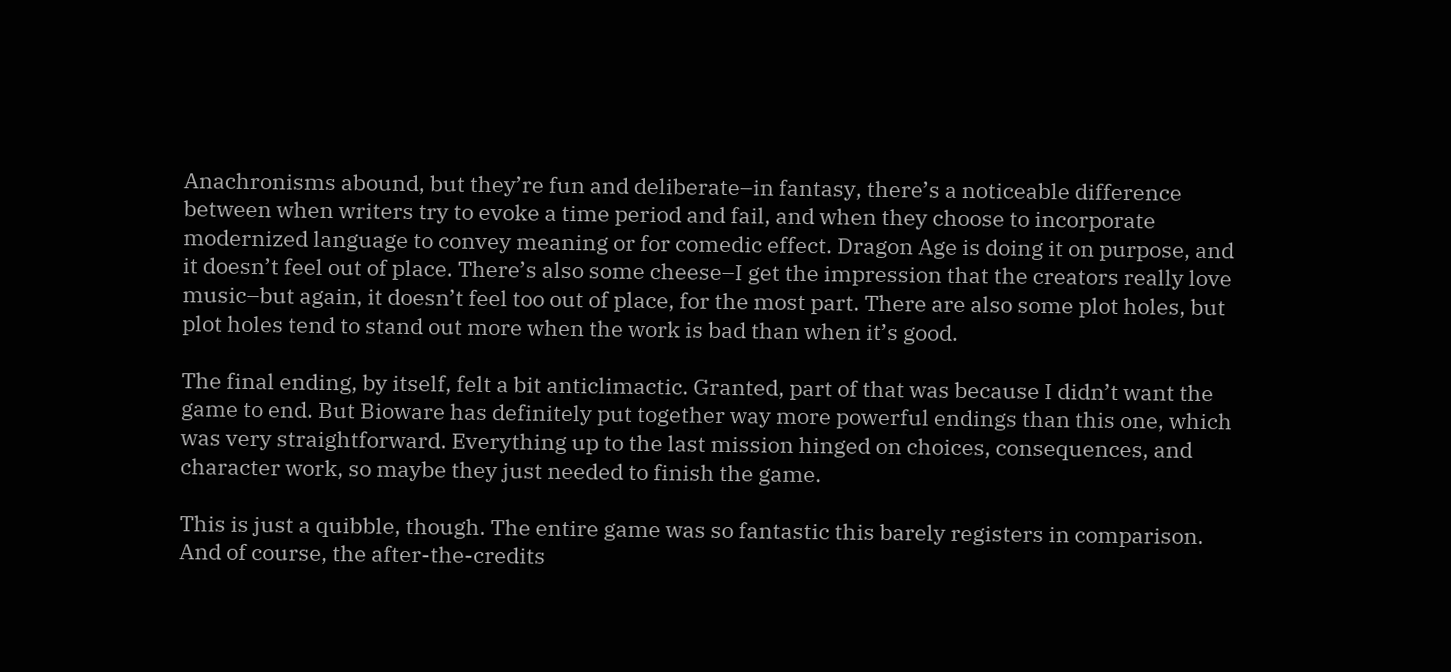Anachronisms abound, but they’re fun and deliberate–in fantasy, there’s a noticeable difference between when writers try to evoke a time period and fail, and when they choose to incorporate modernized language to convey meaning or for comedic effect. Dragon Age is doing it on purpose, and it doesn’t feel out of place. There’s also some cheese–I get the impression that the creators really love music–but again, it doesn’t feel too out of place, for the most part. There are also some plot holes, but plot holes tend to stand out more when the work is bad than when it’s good.

The final ending, by itself, felt a bit anticlimactic. Granted, part of that was because I didn’t want the game to end. But Bioware has definitely put together way more powerful endings than this one, which was very straightforward. Everything up to the last mission hinged on choices, consequences, and character work, so maybe they just needed to finish the game.

This is just a quibble, though. The entire game was so fantastic this barely registers in comparison. And of course, the after-the-credits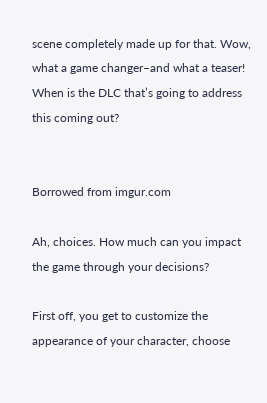scene completely made up for that. Wow, what a game changer–and what a teaser! When is the DLC that’s going to address this coming out?


Borrowed from imgur.com

Ah, choices. How much can you impact the game through your decisions?

First off, you get to customize the appearance of your character, choose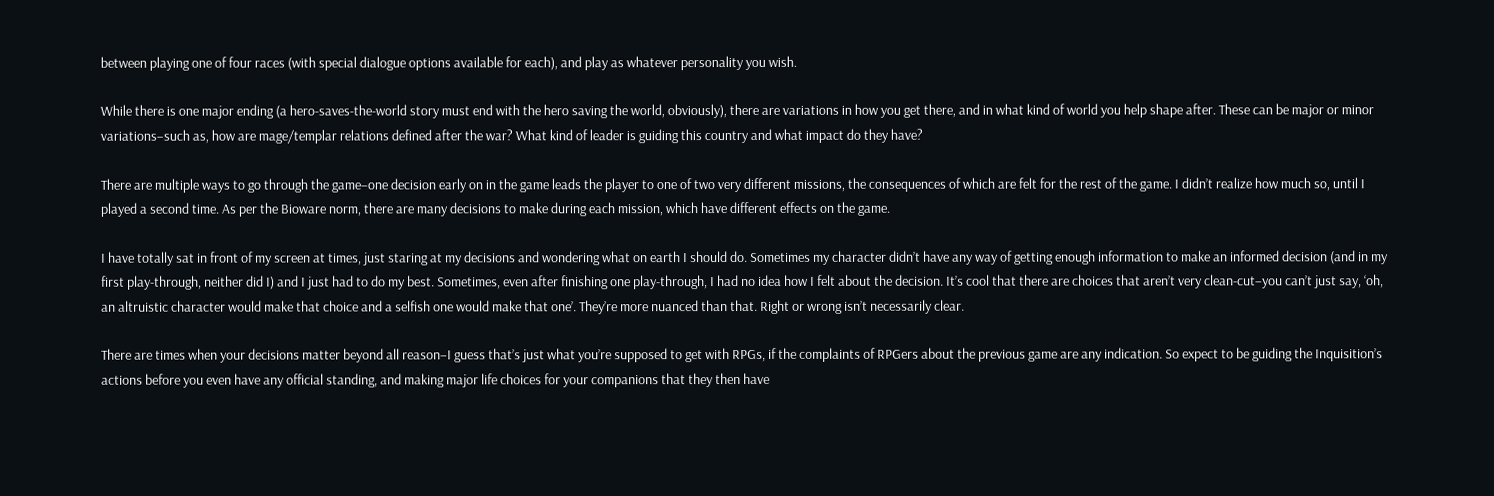between playing one of four races (with special dialogue options available for each), and play as whatever personality you wish.

While there is one major ending (a hero-saves-the-world story must end with the hero saving the world, obviously), there are variations in how you get there, and in what kind of world you help shape after. These can be major or minor variations–such as, how are mage/templar relations defined after the war? What kind of leader is guiding this country and what impact do they have?

There are multiple ways to go through the game–one decision early on in the game leads the player to one of two very different missions, the consequences of which are felt for the rest of the game. I didn’t realize how much so, until I played a second time. As per the Bioware norm, there are many decisions to make during each mission, which have different effects on the game.

I have totally sat in front of my screen at times, just staring at my decisions and wondering what on earth I should do. Sometimes my character didn’t have any way of getting enough information to make an informed decision (and in my first play-through, neither did I) and I just had to do my best. Sometimes, even after finishing one play-through, I had no idea how I felt about the decision. It’s cool that there are choices that aren’t very clean-cut–you can’t just say, ‘oh, an altruistic character would make that choice and a selfish one would make that one’. They’re more nuanced than that. Right or wrong isn’t necessarily clear.

There are times when your decisions matter beyond all reason–I guess that’s just what you’re supposed to get with RPGs, if the complaints of RPGers about the previous game are any indication. So expect to be guiding the Inquisition’s actions before you even have any official standing, and making major life choices for your companions that they then have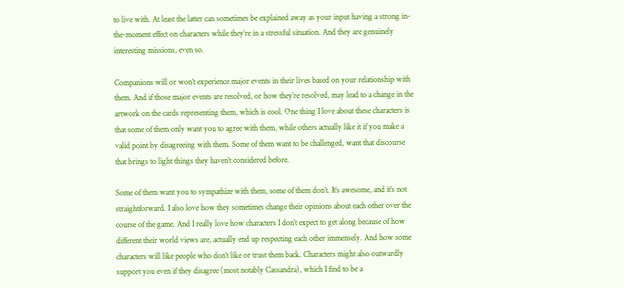to live with. At least the latter can sometimes be explained away as your input having a strong in-the-moment effect on characters while they’re in a stressful situation. And they are genuinely interesting missions, even so.

Companions will or won’t experience major events in their lives based on your relationship with them. And if those major events are resolved, or how they’re resolved, may lead to a change in the artwork on the cards representing them, which is cool. One thing I love about these characters is that some of them only want you to agree with them, while others actually like it if you make a valid point by disagreeing with them. Some of them want to be challenged, want that discourse that brings to light things they haven’t considered before.

Some of them want you to sympathize with them, some of them don’t. It’s awesome, and it’s not straightforward. I also love how they sometimes change their opinions about each other over the course of the game. And I really love how characters I don’t expect to get along because of how different their world views are, actually end up respecting each other immensely. And how some characters will like people who don’t like or trust them back. Characters might also outwardly support you even if they disagree (most notably Cassandra), which I find to be a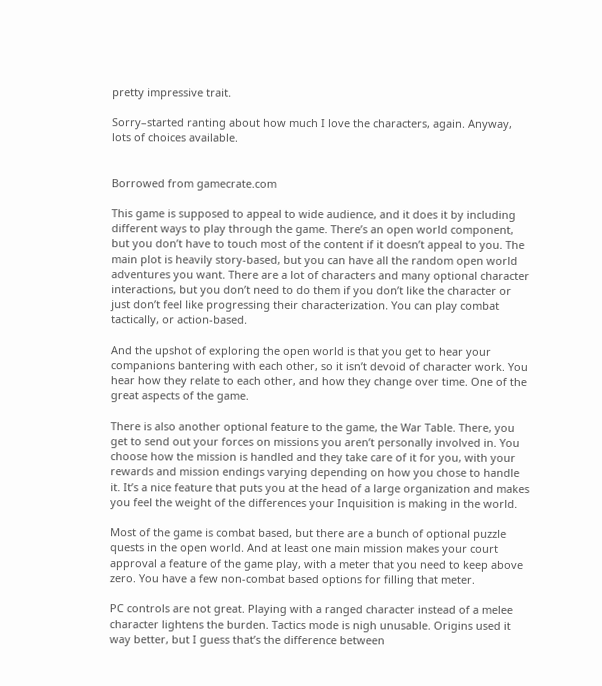pretty impressive trait.

Sorry–started ranting about how much I love the characters, again. Anyway, lots of choices available.


Borrowed from gamecrate.com

This game is supposed to appeal to wide audience, and it does it by including different ways to play through the game. There’s an open world component, but you don’t have to touch most of the content if it doesn’t appeal to you. The main plot is heavily story-based, but you can have all the random open world adventures you want. There are a lot of characters and many optional character interactions, but you don’t need to do them if you don’t like the character or just don’t feel like progressing their characterization. You can play combat tactically, or action-based.

And the upshot of exploring the open world is that you get to hear your companions bantering with each other, so it isn’t devoid of character work. You hear how they relate to each other, and how they change over time. One of the great aspects of the game.

There is also another optional feature to the game, the War Table. There, you get to send out your forces on missions you aren’t personally involved in. You choose how the mission is handled and they take care of it for you, with your rewards and mission endings varying depending on how you chose to handle it. It’s a nice feature that puts you at the head of a large organization and makes you feel the weight of the differences your Inquisition is making in the world.

Most of the game is combat based, but there are a bunch of optional puzzle quests in the open world. And at least one main mission makes your court approval a feature of the game play, with a meter that you need to keep above zero. You have a few non-combat based options for filling that meter.

PC controls are not great. Playing with a ranged character instead of a melee character lightens the burden. Tactics mode is nigh unusable. Origins used it way better, but I guess that’s the difference between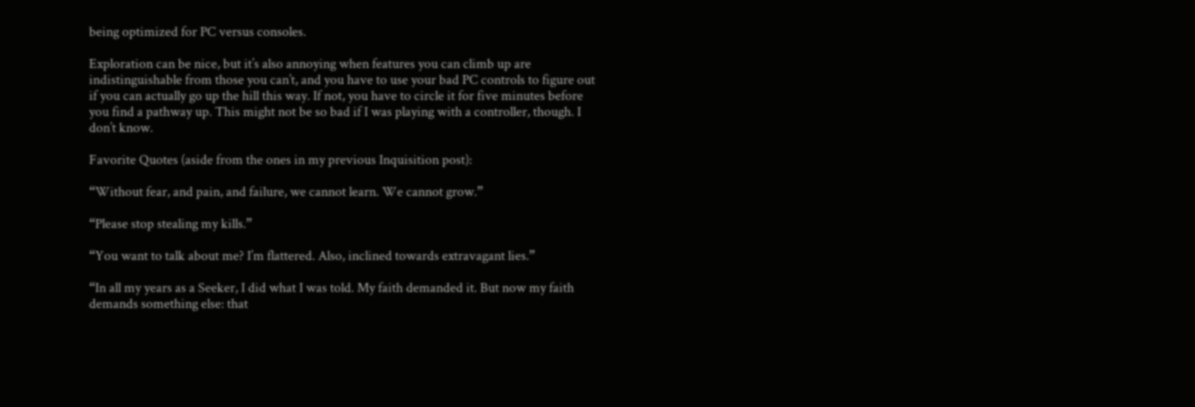being optimized for PC versus consoles.

Exploration can be nice, but it’s also annoying when features you can climb up are indistinguishable from those you can’t, and you have to use your bad PC controls to figure out if you can actually go up the hill this way. If not, you have to circle it for five minutes before you find a pathway up. This might not be so bad if I was playing with a controller, though. I don’t know.

Favorite Quotes (aside from the ones in my previous Inquisition post):

“Without fear, and pain, and failure, we cannot learn. We cannot grow.”

“Please stop stealing my kills.”

“You want to talk about me? I’m flattered. Also, inclined towards extravagant lies.”

“In all my years as a Seeker, I did what I was told. My faith demanded it. But now my faith demands something else: that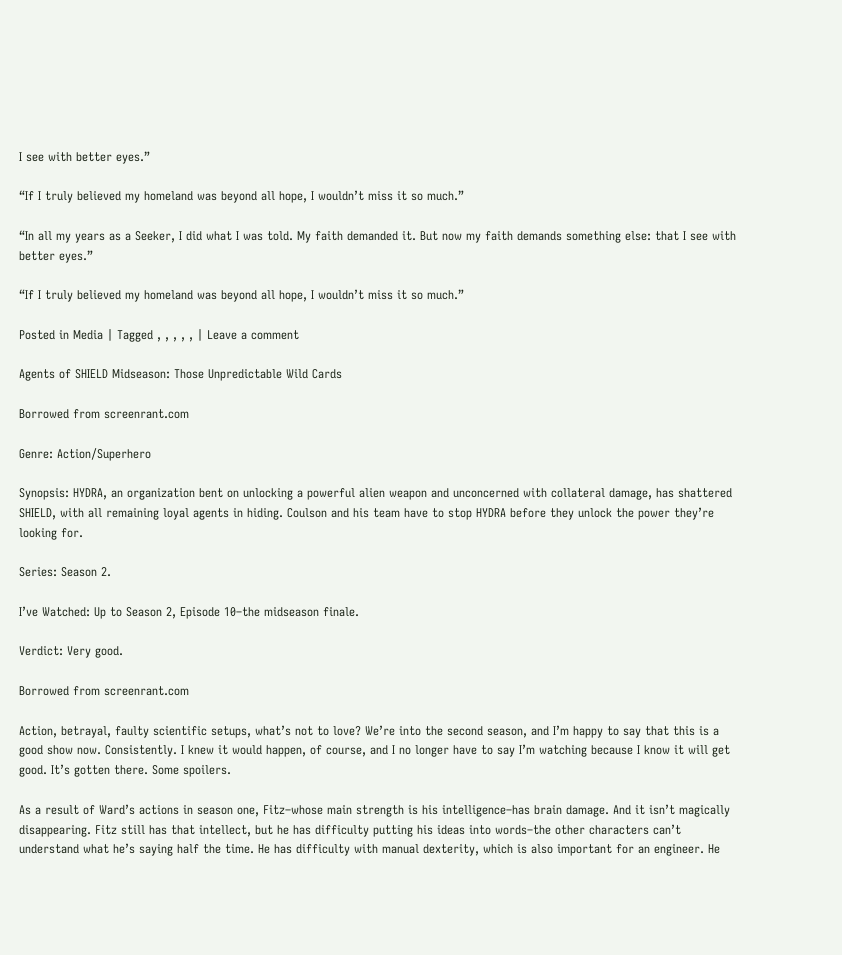I see with better eyes.”

“If I truly believed my homeland was beyond all hope, I wouldn’t miss it so much.”

“In all my years as a Seeker, I did what I was told. My faith demanded it. But now my faith demands something else: that I see with better eyes.”

“If I truly believed my homeland was beyond all hope, I wouldn’t miss it so much.”

Posted in Media | Tagged , , , , , | Leave a comment

Agents of SHIELD Midseason: Those Unpredictable Wild Cards

Borrowed from screenrant.com

Genre: Action/Superhero

Synopsis: HYDRA, an organization bent on unlocking a powerful alien weapon and unconcerned with collateral damage, has shattered SHIELD, with all remaining loyal agents in hiding. Coulson and his team have to stop HYDRA before they unlock the power they’re looking for.

Series: Season 2.

I’ve Watched: Up to Season 2, Episode 10–the midseason finale.

Verdict: Very good.

Borrowed from screenrant.com

Action, betrayal, faulty scientific setups, what’s not to love? We’re into the second season, and I’m happy to say that this is a good show now. Consistently. I knew it would happen, of course, and I no longer have to say I’m watching because I know it will get good. It’s gotten there. Some spoilers.

As a result of Ward’s actions in season one, Fitz–whose main strength is his intelligence–has brain damage. And it isn’t magically disappearing. Fitz still has that intellect, but he has difficulty putting his ideas into words–the other characters can’t understand what he’s saying half the time. He has difficulty with manual dexterity, which is also important for an engineer. He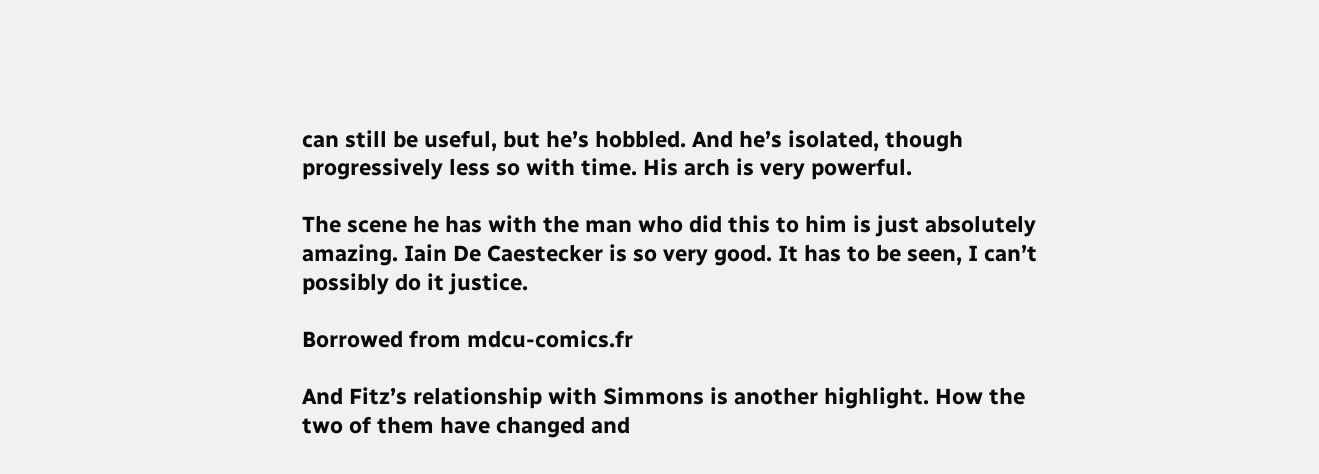can still be useful, but he’s hobbled. And he’s isolated, though progressively less so with time. His arch is very powerful.

The scene he has with the man who did this to him is just absolutely amazing. Iain De Caestecker is so very good. It has to be seen, I can’t possibly do it justice.

Borrowed from mdcu-comics.fr

And Fitz’s relationship with Simmons is another highlight. How the two of them have changed and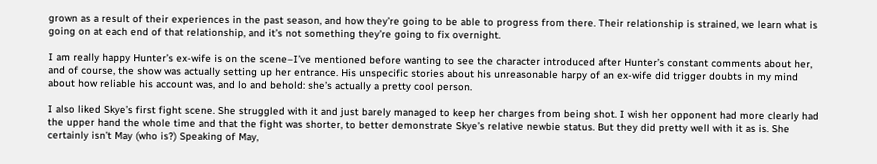grown as a result of their experiences in the past season, and how they’re going to be able to progress from there. Their relationship is strained, we learn what is going on at each end of that relationship, and it’s not something they’re going to fix overnight.

I am really happy Hunter’s ex-wife is on the scene–I’ve mentioned before wanting to see the character introduced after Hunter’s constant comments about her, and of course, the show was actually setting up her entrance. His unspecific stories about his unreasonable harpy of an ex-wife did trigger doubts in my mind about how reliable his account was, and lo and behold: she’s actually a pretty cool person.

I also liked Skye’s first fight scene. She struggled with it and just barely managed to keep her charges from being shot. I wish her opponent had more clearly had the upper hand the whole time and that the fight was shorter, to better demonstrate Skye’s relative newbie status. But they did pretty well with it as is. She certainly isn’t May (who is?) Speaking of May,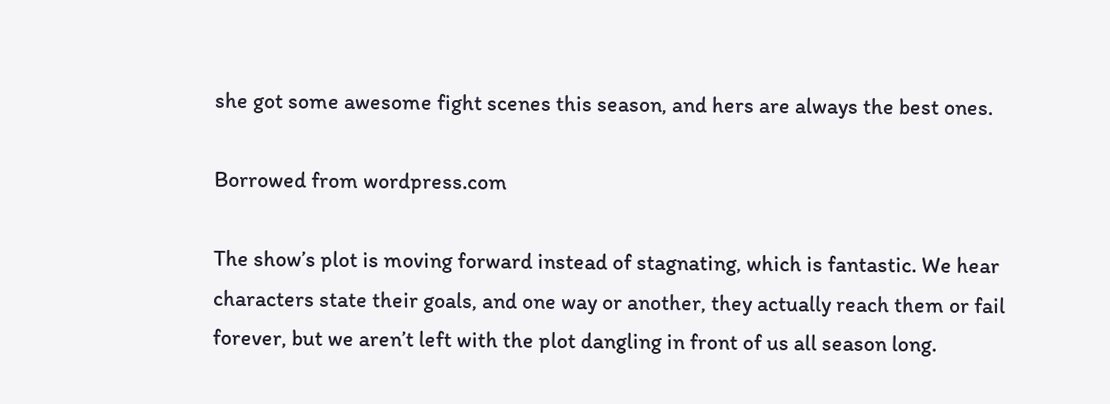she got some awesome fight scenes this season, and hers are always the best ones.

Borrowed from wordpress.com

The show’s plot is moving forward instead of stagnating, which is fantastic. We hear characters state their goals, and one way or another, they actually reach them or fail forever, but we aren’t left with the plot dangling in front of us all season long.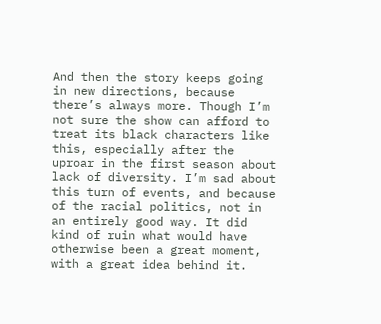And then the story keeps going in new directions, because there’s always more. Though I’m not sure the show can afford to treat its black characters like this, especially after the uproar in the first season about lack of diversity. I’m sad about this turn of events, and because of the racial politics, not in an entirely good way. It did kind of ruin what would have otherwise been a great moment, with a great idea behind it.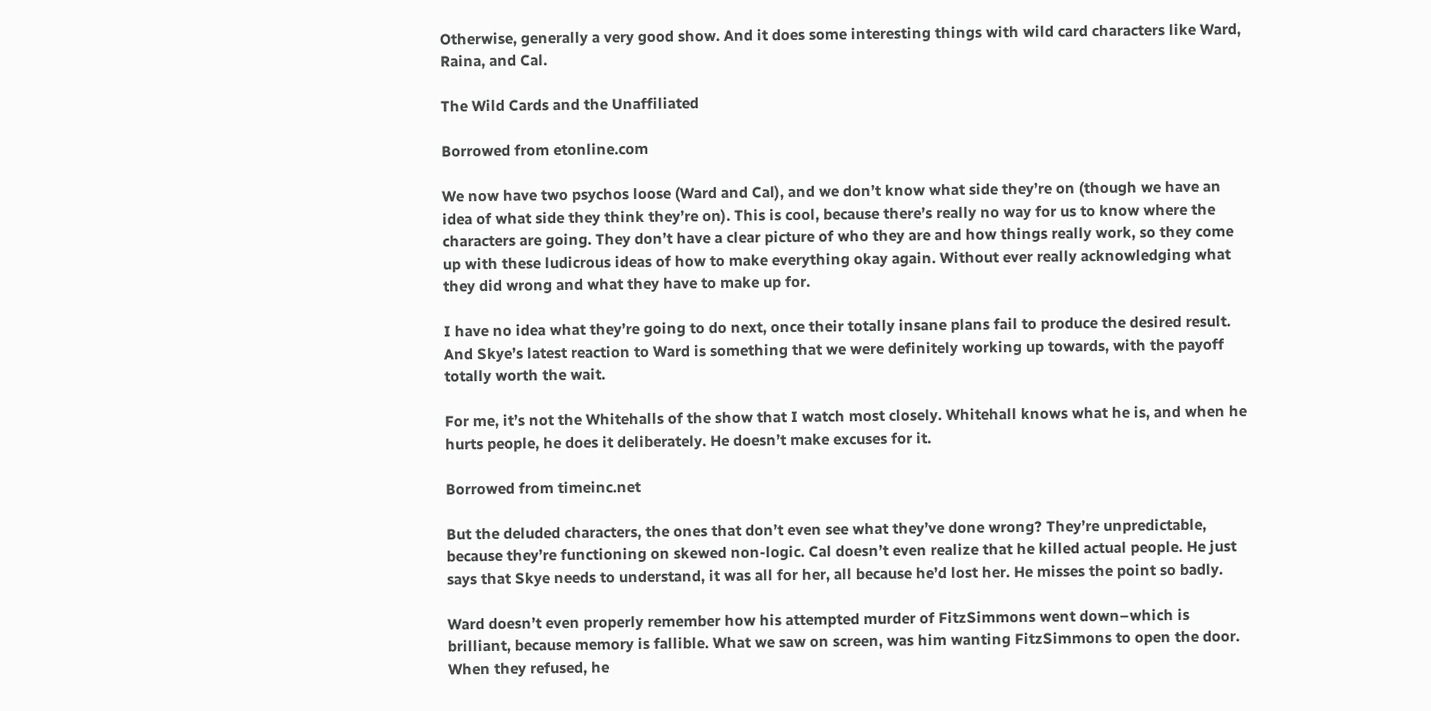Otherwise, generally a very good show. And it does some interesting things with wild card characters like Ward, Raina, and Cal.

The Wild Cards and the Unaffiliated

Borrowed from etonline.com

We now have two psychos loose (Ward and Cal), and we don’t know what side they’re on (though we have an idea of what side they think they’re on). This is cool, because there’s really no way for us to know where the characters are going. They don’t have a clear picture of who they are and how things really work, so they come up with these ludicrous ideas of how to make everything okay again. Without ever really acknowledging what they did wrong and what they have to make up for.

I have no idea what they’re going to do next, once their totally insane plans fail to produce the desired result. And Skye’s latest reaction to Ward is something that we were definitely working up towards, with the payoff totally worth the wait.

For me, it’s not the Whitehalls of the show that I watch most closely. Whitehall knows what he is, and when he hurts people, he does it deliberately. He doesn’t make excuses for it.

Borrowed from timeinc.net

But the deluded characters, the ones that don’t even see what they’ve done wrong? They’re unpredictable, because they’re functioning on skewed non-logic. Cal doesn’t even realize that he killed actual people. He just says that Skye needs to understand, it was all for her, all because he’d lost her. He misses the point so badly.

Ward doesn’t even properly remember how his attempted murder of FitzSimmons went down–which is brilliant, because memory is fallible. What we saw on screen, was him wanting FitzSimmons to open the door. When they refused, he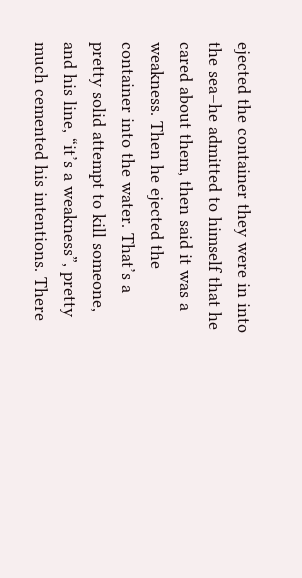ejected the container they were in into the sea–he admitted to himself that he cared about them, then said it was a weakness. Then he ejected the container into the water. That’s a pretty solid attempt to kill someone, and his line, “it’s a weakness”, pretty much cemented his intentions. There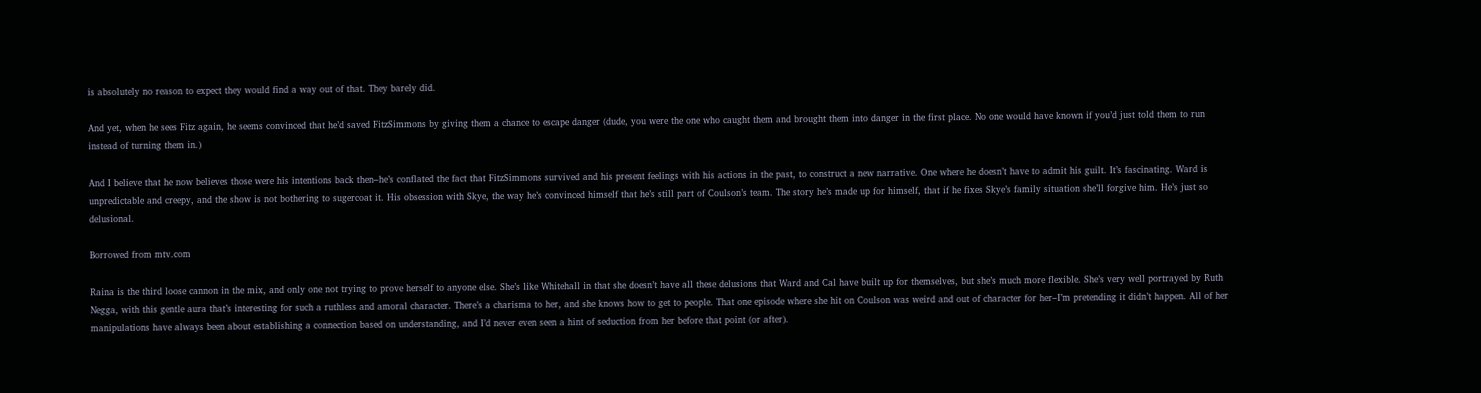is absolutely no reason to expect they would find a way out of that. They barely did.

And yet, when he sees Fitz again, he seems convinced that he’d saved FitzSimmons by giving them a chance to escape danger (dude, you were the one who caught them and brought them into danger in the first place. No one would have known if you’d just told them to run instead of turning them in.)

And I believe that he now believes those were his intentions back then–he’s conflated the fact that FitzSimmons survived and his present feelings with his actions in the past, to construct a new narrative. One where he doesn’t have to admit his guilt. It’s fascinating. Ward is unpredictable and creepy, and the show is not bothering to sugercoat it. His obsession with Skye, the way he’s convinced himself that he’s still part of Coulson’s team. The story he’s made up for himself, that if he fixes Skye’s family situation she’ll forgive him. He’s just so delusional.

Borrowed from mtv.com

Raina is the third loose cannon in the mix, and only one not trying to prove herself to anyone else. She’s like Whitehall in that she doesn’t have all these delusions that Ward and Cal have built up for themselves, but she’s much more flexible. She’s very well portrayed by Ruth Negga, with this gentle aura that’s interesting for such a ruthless and amoral character. There’s a charisma to her, and she knows how to get to people. That one episode where she hit on Coulson was weird and out of character for her–I’m pretending it didn’t happen. All of her manipulations have always been about establishing a connection based on understanding, and I’d never even seen a hint of seduction from her before that point (or after).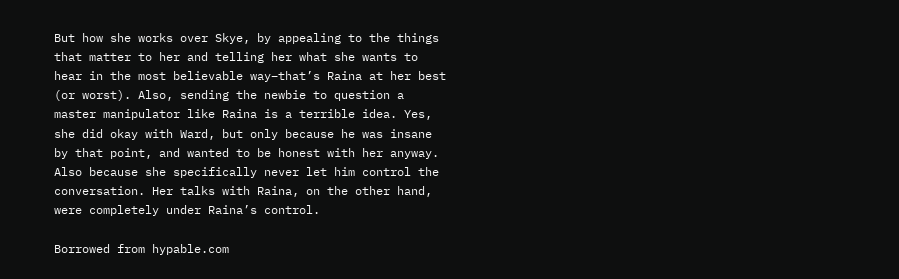But how she works over Skye, by appealing to the things that matter to her and telling her what she wants to hear in the most believable way–that’s Raina at her best (or worst). Also, sending the newbie to question a master manipulator like Raina is a terrible idea. Yes, she did okay with Ward, but only because he was insane by that point, and wanted to be honest with her anyway. Also because she specifically never let him control the conversation. Her talks with Raina, on the other hand, were completely under Raina’s control.

Borrowed from hypable.com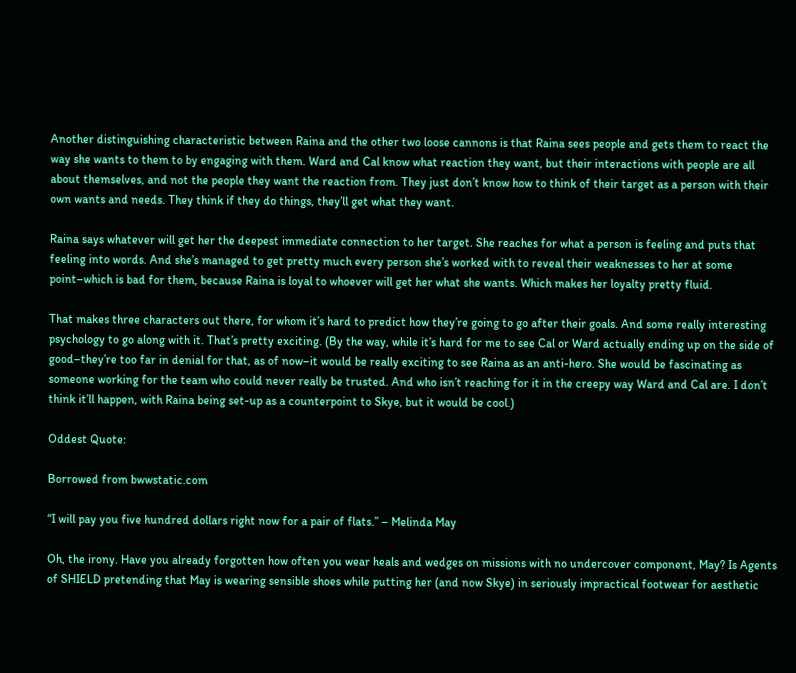Another distinguishing characteristic between Raina and the other two loose cannons is that Raina sees people and gets them to react the way she wants to them to by engaging with them. Ward and Cal know what reaction they want, but their interactions with people are all about themselves, and not the people they want the reaction from. They just don’t know how to think of their target as a person with their own wants and needs. They think if they do things, they’ll get what they want.

Raina says whatever will get her the deepest immediate connection to her target. She reaches for what a person is feeling and puts that feeling into words. And she’s managed to get pretty much every person she’s worked with to reveal their weaknesses to her at some point–which is bad for them, because Raina is loyal to whoever will get her what she wants. Which makes her loyalty pretty fluid.

That makes three characters out there, for whom it’s hard to predict how they’re going to go after their goals. And some really interesting psychology to go along with it. That’s pretty exciting. (By the way, while it’s hard for me to see Cal or Ward actually ending up on the side of good–they’re too far in denial for that, as of now–it would be really exciting to see Raina as an anti-hero. She would be fascinating as someone working for the team who could never really be trusted. And who isn’t reaching for it in the creepy way Ward and Cal are. I don’t think it’ll happen, with Raina being set-up as a counterpoint to Skye, but it would be cool.)

Oddest Quote:

Borrowed from bwwstatic.com

“I will pay you five hundred dollars right now for a pair of flats.” – Melinda May

Oh, the irony. Have you already forgotten how often you wear heals and wedges on missions with no undercover component, May? Is Agents of SHIELD pretending that May is wearing sensible shoes while putting her (and now Skye) in seriously impractical footwear for aesthetic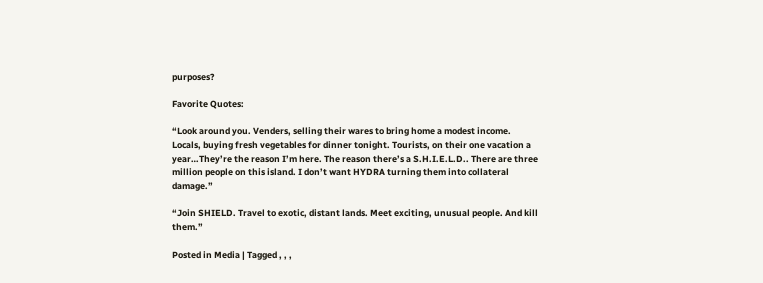purposes?

Favorite Quotes:

“Look around you. Venders, selling their wares to bring home a modest income. Locals, buying fresh vegetables for dinner tonight. Tourists, on their one vacation a year…They’re the reason I’m here. The reason there’s a S.H.I.E.L.D.. There are three million people on this island. I don’t want HYDRA turning them into collateral damage.”

“Join SHIELD. Travel to exotic, distant lands. Meet exciting, unusual people. And kill them.”

Posted in Media | Tagged , , ,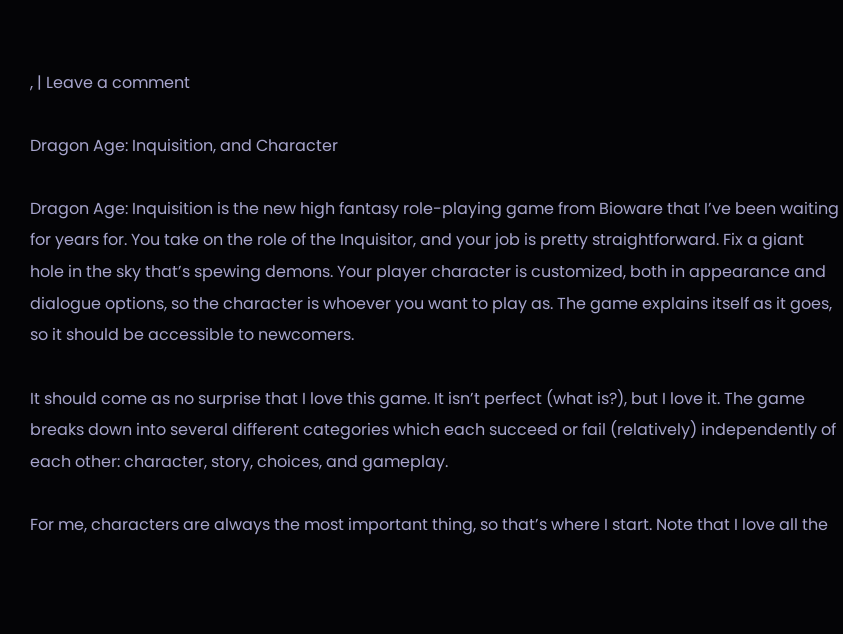, | Leave a comment

Dragon Age: Inquisition, and Character

Dragon Age: Inquisition is the new high fantasy role-playing game from Bioware that I’ve been waiting for years for. You take on the role of the Inquisitor, and your job is pretty straightforward. Fix a giant hole in the sky that’s spewing demons. Your player character is customized, both in appearance and dialogue options, so the character is whoever you want to play as. The game explains itself as it goes, so it should be accessible to newcomers.

It should come as no surprise that I love this game. It isn’t perfect (what is?), but I love it. The game breaks down into several different categories which each succeed or fail (relatively) independently of each other: character, story, choices, and gameplay.

For me, characters are always the most important thing, so that’s where I start. Note that I love all the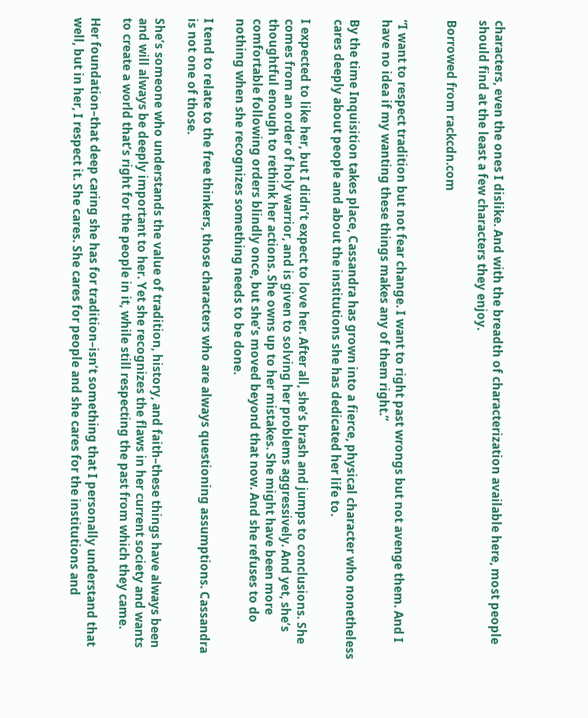characters, even the ones I dislike. And with the breadth of characterization available here, most people should find at the least a few characters they enjoy.

Borrowed from rackcdn.com


“I want to respect tradition but not fear change. I want to right past wrongs but not avenge them. And I have no idea if my wanting these things makes any of them right.”

By the time Inquisition takes place, Cassandra has grown into a fierce, physical character who nonetheless cares deeply about people and about the institutions she has dedicated her life to.

I expected to like her, but I didn’t expect to love her. After all, she’s brash and jumps to conclusions. She comes from an order of holy warrior, and is given to solving her problems aggressively. And yet, she’s thoughtful enough to rethink her actions. She owns up to her mistakes. She might have been more comfortable following orders blindly once, but she’s moved beyond that now. And she refuses to do nothing when she recognizes something needs to be done.

I tend to relate to the free thinkers, those characters who are always questioning assumptions. Cassandra is not one of those.

She’s someone who understands the value of tradition, history, and faith–these things have always been and will always be deeply important to her. Yet she recognizes the flaws in her current society and wants to create a world that’s right for the people in it, while still respecting the past from which they came.

Her foundation–that deep caring she has for tradition–isn’t something that I personally understand that well, but in her, I respect it. She cares. She cares for people and she cares for the institutions and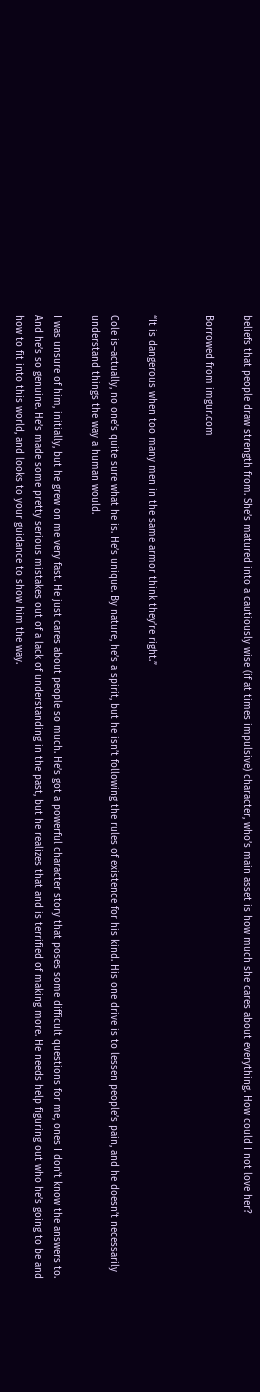beliefs that people draw strength from. She’s matured into a cautiously wise (if at times impulsive) character, who’s main asset is how much she cares about everything. How could I not love her?

Borrowed from imgur.com


“It is dangerous when too many men in the same armor think they’re right.”

Cole is–actually, no one’s quite sure what he is. He’s unique. By nature, he’s a spirit, but he isn’t following the rules of existence for his kind. His one drive is to lessen people’s pain, and he doesn’t necessarily understand things the way a human would.

I was unsure of him, initially, but he grew on me very fast. He just cares about people so much. He’s got a powerful character story that poses some difficult questions for me, ones I don’t know the answers to. And he’s so genuine. He’s made some pretty serious mistakes out of a lack of understanding in the past, but he realizes that and is terrified of making more. He needs help figuring out who he’s going to be and how to fit into this world, and looks to your guidance to show him the way.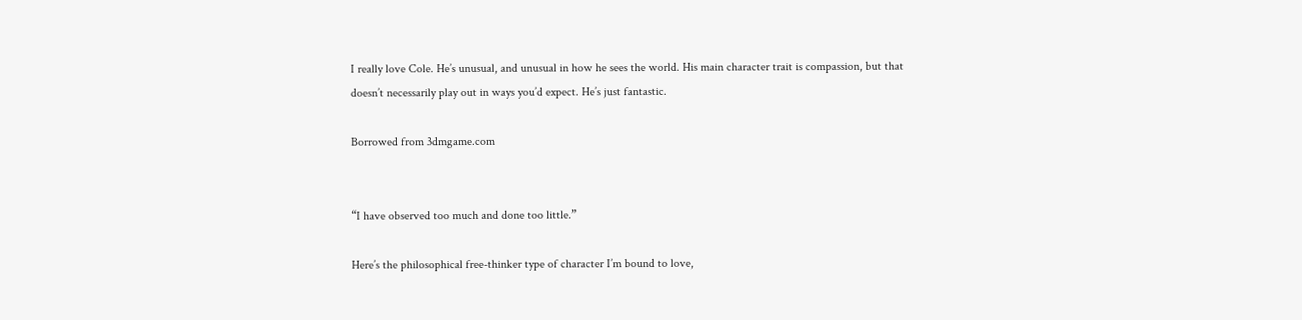I really love Cole. He’s unusual, and unusual in how he sees the world. His main character trait is compassion, but that doesn’t necessarily play out in ways you’d expect. He’s just fantastic.

Borrowed from 3dmgame.com


“I have observed too much and done too little.”

Here’s the philosophical free-thinker type of character I’m bound to love,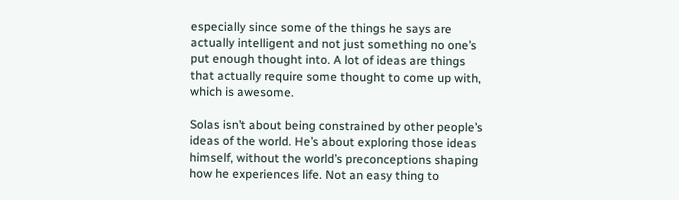especially since some of the things he says are actually intelligent and not just something no one’s put enough thought into. A lot of ideas are things that actually require some thought to come up with, which is awesome.

Solas isn’t about being constrained by other people’s ideas of the world. He’s about exploring those ideas himself, without the world’s preconceptions shaping how he experiences life. Not an easy thing to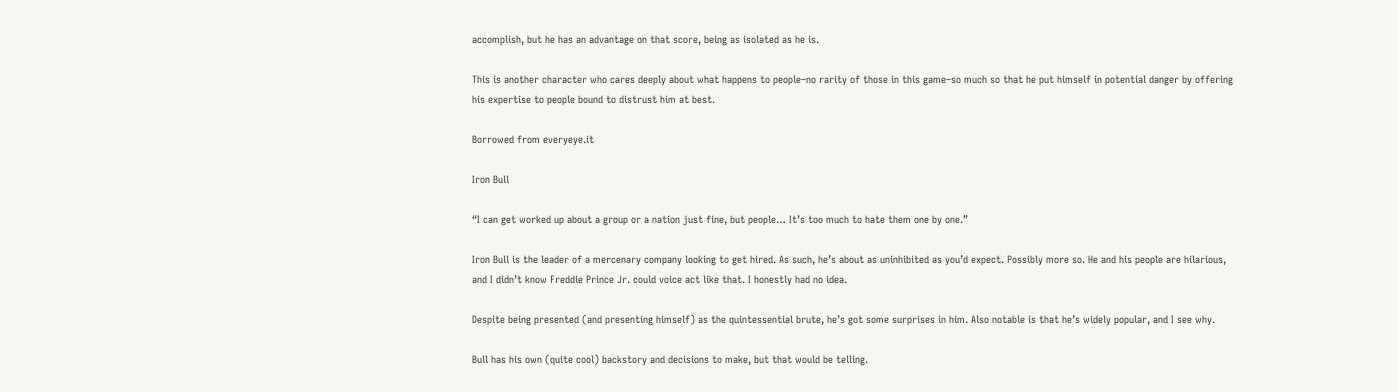accomplish, but he has an advantage on that score, being as isolated as he is.

This is another character who cares deeply about what happens to people–no rarity of those in this game–so much so that he put himself in potential danger by offering his expertise to people bound to distrust him at best.

Borrowed from everyeye.it

Iron Bull

“I can get worked up about a group or a nation just fine, but people… It’s too much to hate them one by one.”

Iron Bull is the leader of a mercenary company looking to get hired. As such, he’s about as uninhibited as you’d expect. Possibly more so. He and his people are hilarious, and I didn’t know Freddie Prince Jr. could voice act like that. I honestly had no idea.

Despite being presented (and presenting himself) as the quintessential brute, he’s got some surprises in him. Also notable is that he’s widely popular, and I see why.

Bull has his own (quite cool) backstory and decisions to make, but that would be telling.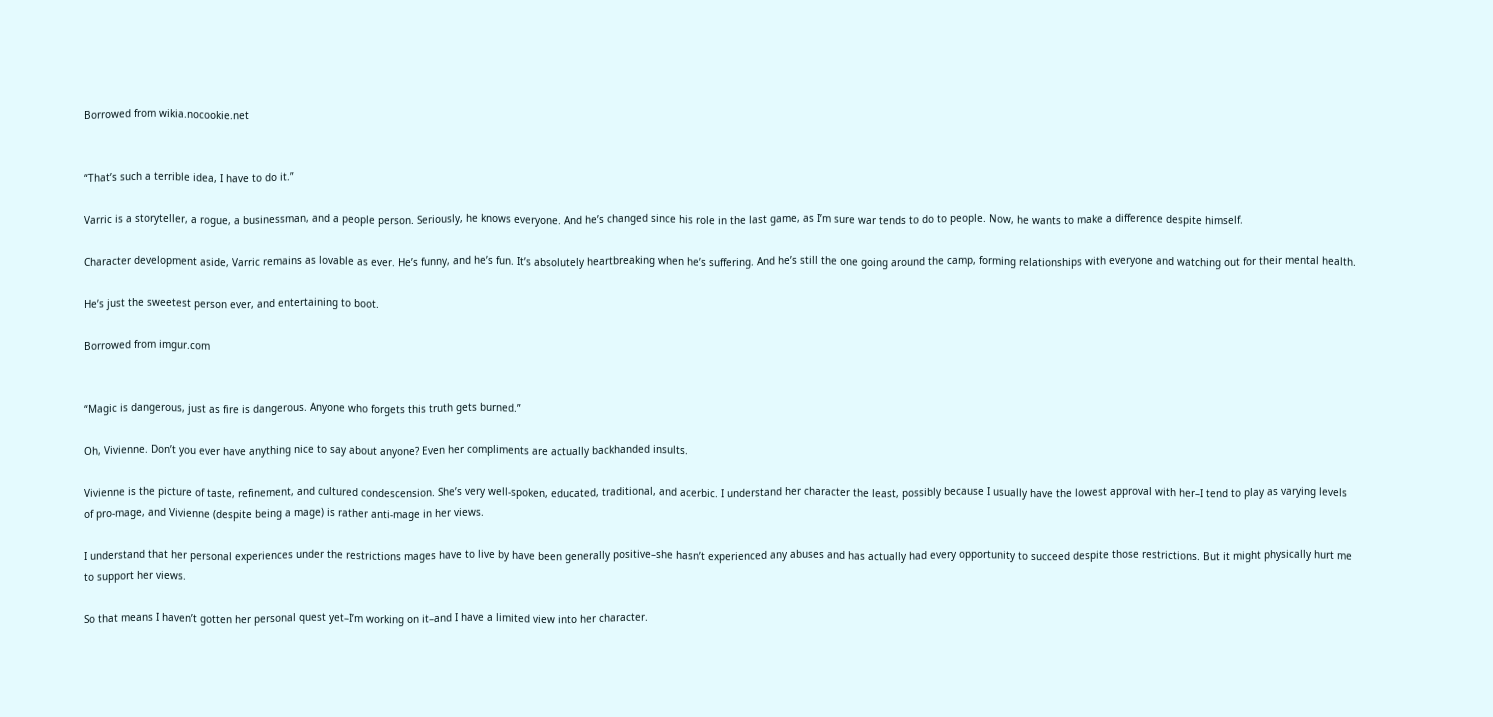Borrowed from wikia.nocookie.net


“That’s such a terrible idea, I have to do it.”

Varric is a storyteller, a rogue, a businessman, and a people person. Seriously, he knows everyone. And he’s changed since his role in the last game, as I’m sure war tends to do to people. Now, he wants to make a difference despite himself.

Character development aside, Varric remains as lovable as ever. He’s funny, and he’s fun. It’s absolutely heartbreaking when he’s suffering. And he’s still the one going around the camp, forming relationships with everyone and watching out for their mental health.

He’s just the sweetest person ever, and entertaining to boot.

Borrowed from imgur.com


“Magic is dangerous, just as fire is dangerous. Anyone who forgets this truth gets burned.”

Oh, Vivienne. Don’t you ever have anything nice to say about anyone? Even her compliments are actually backhanded insults.

Vivienne is the picture of taste, refinement, and cultured condescension. She’s very well-spoken, educated, traditional, and acerbic. I understand her character the least, possibly because I usually have the lowest approval with her–I tend to play as varying levels of pro-mage, and Vivienne (despite being a mage) is rather anti-mage in her views.

I understand that her personal experiences under the restrictions mages have to live by have been generally positive–she hasn’t experienced any abuses and has actually had every opportunity to succeed despite those restrictions. But it might physically hurt me to support her views.

So that means I haven’t gotten her personal quest yet–I’m working on it–and I have a limited view into her character.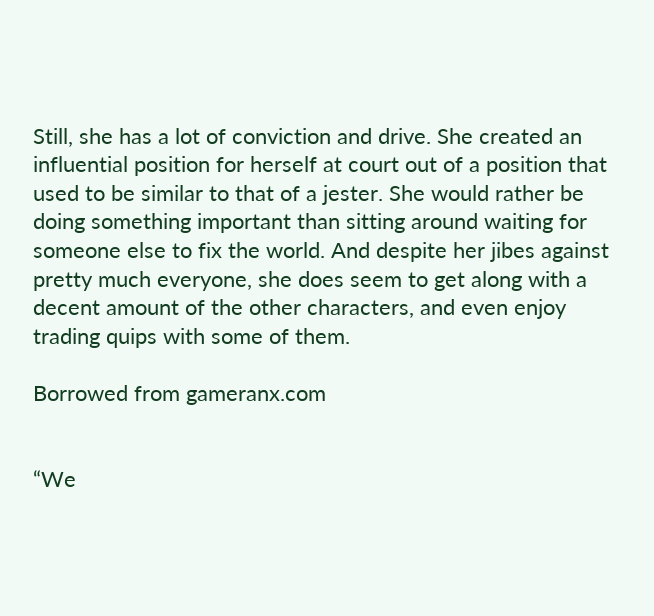Still, she has a lot of conviction and drive. She created an influential position for herself at court out of a position that used to be similar to that of a jester. She would rather be doing something important than sitting around waiting for someone else to fix the world. And despite her jibes against pretty much everyone, she does seem to get along with a decent amount of the other characters, and even enjoy trading quips with some of them.

Borrowed from gameranx.com


“We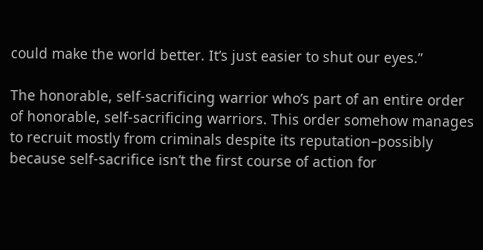could make the world better. It’s just easier to shut our eyes.”

The honorable, self-sacrificing warrior who’s part of an entire order of honorable, self-sacrificing warriors. This order somehow manages to recruit mostly from criminals despite its reputation–possibly because self-sacrifice isn’t the first course of action for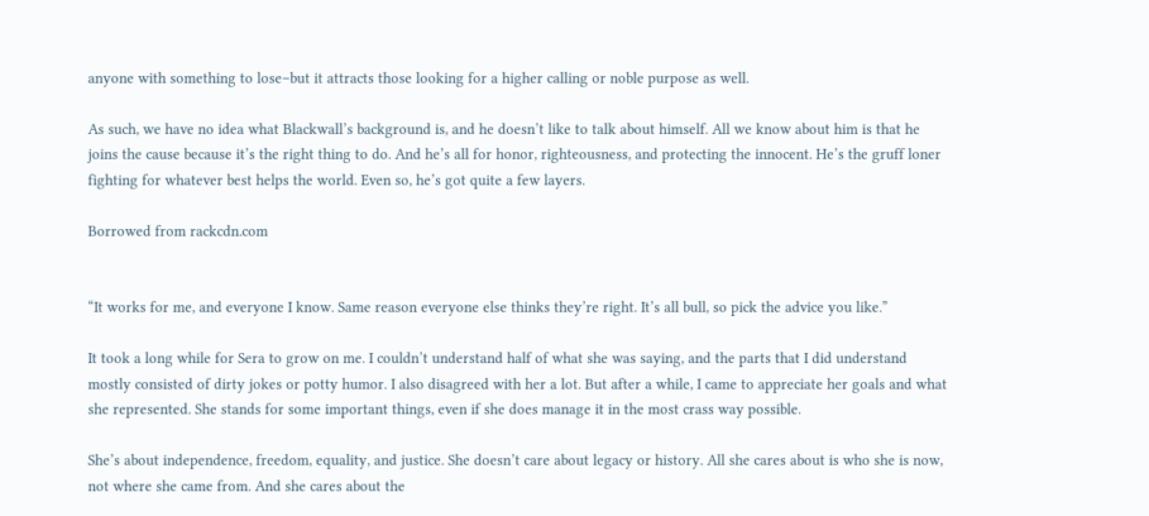anyone with something to lose–but it attracts those looking for a higher calling or noble purpose as well.

As such, we have no idea what Blackwall’s background is, and he doesn’t like to talk about himself. All we know about him is that he joins the cause because it’s the right thing to do. And he’s all for honor, righteousness, and protecting the innocent. He’s the gruff loner fighting for whatever best helps the world. Even so, he’s got quite a few layers.

Borrowed from rackcdn.com


“It works for me, and everyone I know. Same reason everyone else thinks they’re right. It’s all bull, so pick the advice you like.”

It took a long while for Sera to grow on me. I couldn’t understand half of what she was saying, and the parts that I did understand mostly consisted of dirty jokes or potty humor. I also disagreed with her a lot. But after a while, I came to appreciate her goals and what she represented. She stands for some important things, even if she does manage it in the most crass way possible.

She’s about independence, freedom, equality, and justice. She doesn’t care about legacy or history. All she cares about is who she is now, not where she came from. And she cares about the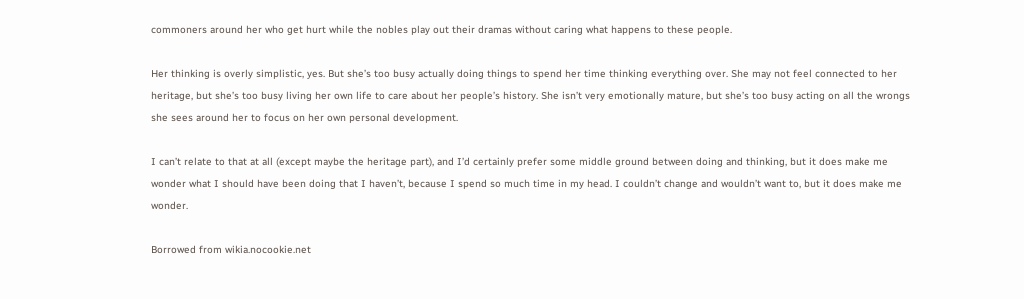commoners around her who get hurt while the nobles play out their dramas without caring what happens to these people.

Her thinking is overly simplistic, yes. But she’s too busy actually doing things to spend her time thinking everything over. She may not feel connected to her heritage, but she’s too busy living her own life to care about her people’s history. She isn’t very emotionally mature, but she’s too busy acting on all the wrongs she sees around her to focus on her own personal development.

I can’t relate to that at all (except maybe the heritage part), and I’d certainly prefer some middle ground between doing and thinking, but it does make me wonder what I should have been doing that I haven’t, because I spend so much time in my head. I couldn’t change and wouldn’t want to, but it does make me wonder.

Borrowed from wikia.nocookie.net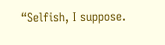“Selfish, I suppose.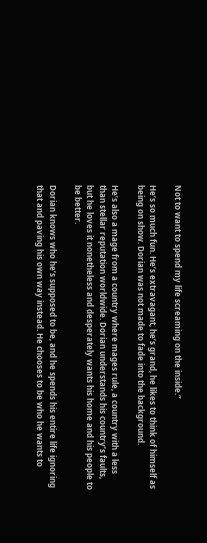Not to want to spend my life screaming on the inside.”

He’s so much fun. He’s extravagant, he’s grand, he likes to think of himself as being on show. Dorian was not made to fade into the background.

He’s also a mage from a country where mages rule, a country with a less than stellar reputation worldwide. Dorian understands his country’s faults, but he loves it nonetheless and desperately wants his home and his people to be better.

Dorian knows who he’s supposed to be, and he spends his entire life ignoring that and paving his own way instead. He chooses to be who he wants to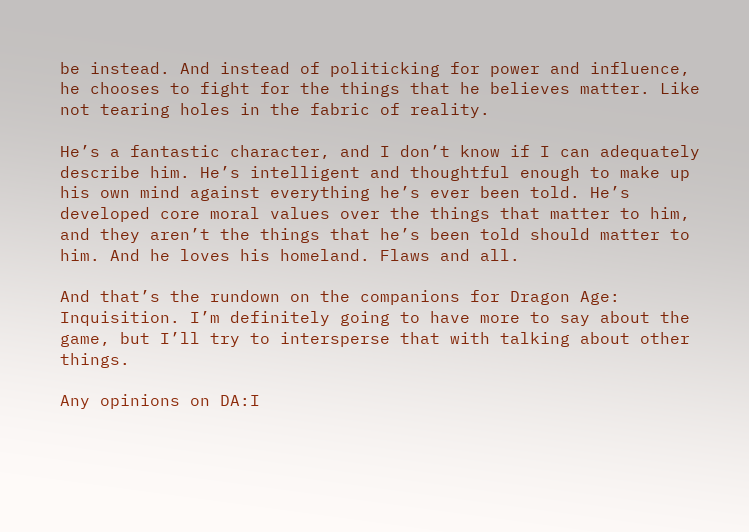be instead. And instead of politicking for power and influence, he chooses to fight for the things that he believes matter. Like not tearing holes in the fabric of reality.

He’s a fantastic character, and I don’t know if I can adequately describe him. He’s intelligent and thoughtful enough to make up his own mind against everything he’s ever been told. He’s developed core moral values over the things that matter to him, and they aren’t the things that he’s been told should matter to him. And he loves his homeland. Flaws and all.

And that’s the rundown on the companions for Dragon Age: Inquisition. I’m definitely going to have more to say about the game, but I’ll try to intersperse that with talking about other things.

Any opinions on DA:I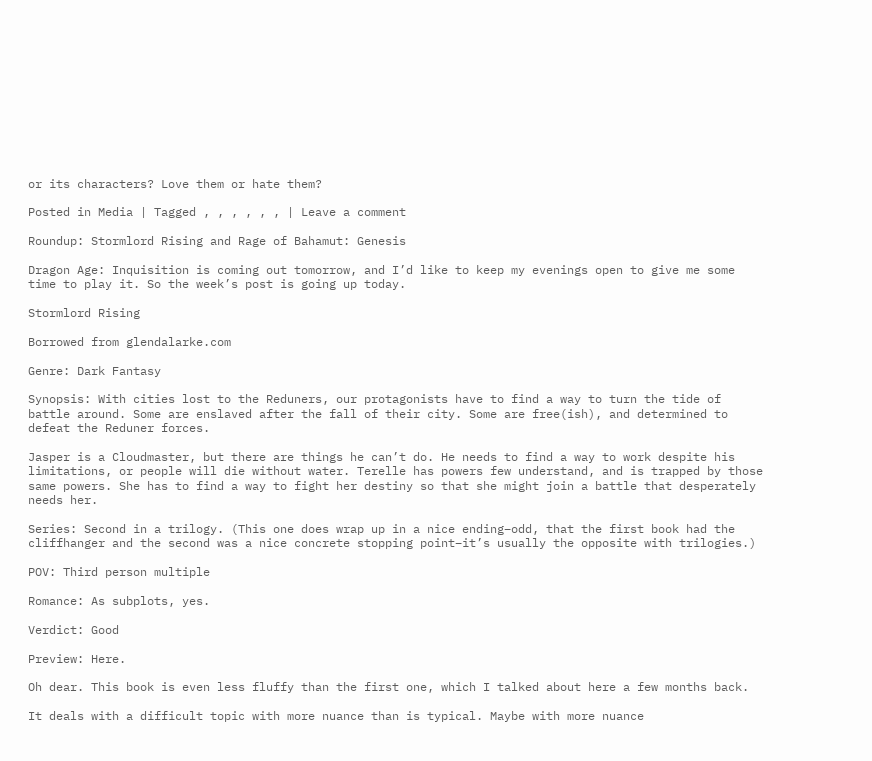or its characters? Love them or hate them?

Posted in Media | Tagged , , , , , , | Leave a comment

Roundup: Stormlord Rising and Rage of Bahamut: Genesis

Dragon Age: Inquisition is coming out tomorrow, and I’d like to keep my evenings open to give me some time to play it. So the week’s post is going up today.

Stormlord Rising

Borrowed from glendalarke.com

Genre: Dark Fantasy

Synopsis: With cities lost to the Reduners, our protagonists have to find a way to turn the tide of battle around. Some are enslaved after the fall of their city. Some are free(ish), and determined to defeat the Reduner forces.

Jasper is a Cloudmaster, but there are things he can’t do. He needs to find a way to work despite his limitations, or people will die without water. Terelle has powers few understand, and is trapped by those same powers. She has to find a way to fight her destiny so that she might join a battle that desperately needs her.

Series: Second in a trilogy. (This one does wrap up in a nice ending–odd, that the first book had the cliffhanger and the second was a nice concrete stopping point–it’s usually the opposite with trilogies.)

POV: Third person multiple

Romance: As subplots, yes.

Verdict: Good

Preview: Here.

Oh dear. This book is even less fluffy than the first one, which I talked about here a few months back.

It deals with a difficult topic with more nuance than is typical. Maybe with more nuance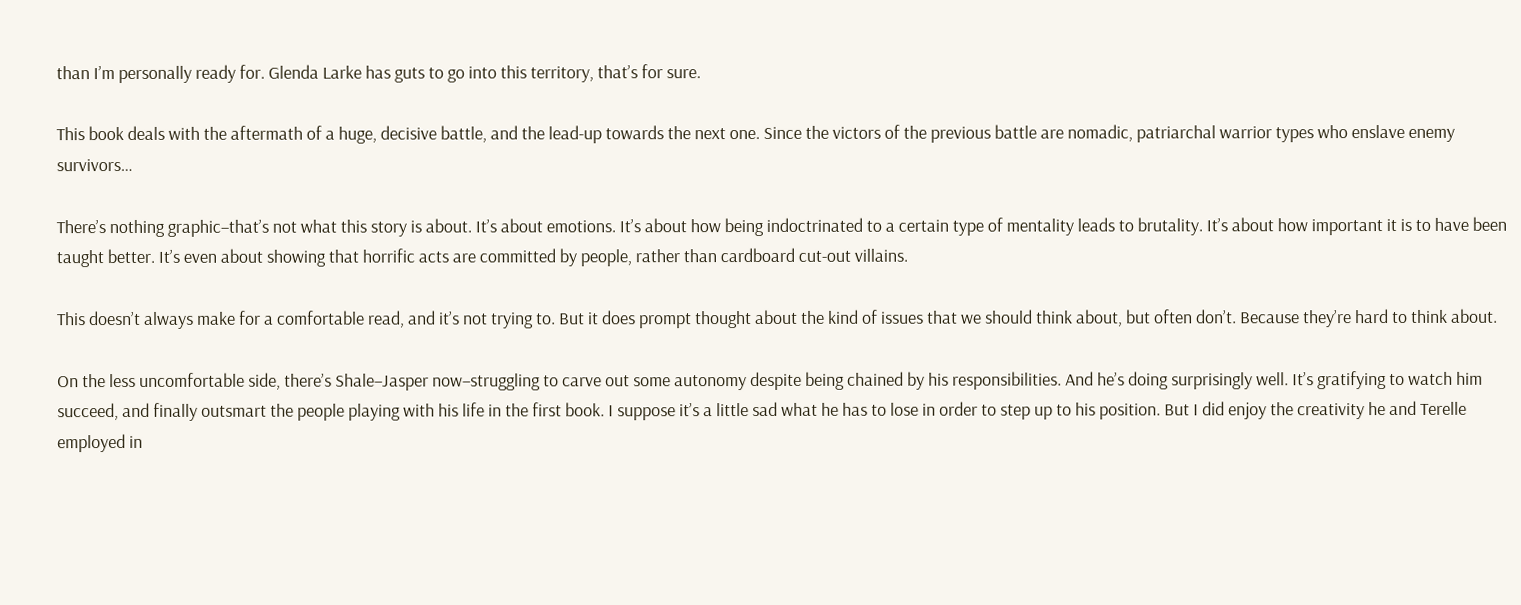than I’m personally ready for. Glenda Larke has guts to go into this territory, that’s for sure.

This book deals with the aftermath of a huge, decisive battle, and the lead-up towards the next one. Since the victors of the previous battle are nomadic, patriarchal warrior types who enslave enemy survivors…

There’s nothing graphic–that’s not what this story is about. It’s about emotions. It’s about how being indoctrinated to a certain type of mentality leads to brutality. It’s about how important it is to have been taught better. It’s even about showing that horrific acts are committed by people, rather than cardboard cut-out villains.

This doesn’t always make for a comfortable read, and it’s not trying to. But it does prompt thought about the kind of issues that we should think about, but often don’t. Because they’re hard to think about.

On the less uncomfortable side, there’s Shale–Jasper now–struggling to carve out some autonomy despite being chained by his responsibilities. And he’s doing surprisingly well. It’s gratifying to watch him succeed, and finally outsmart the people playing with his life in the first book. I suppose it’s a little sad what he has to lose in order to step up to his position. But I did enjoy the creativity he and Terelle employed in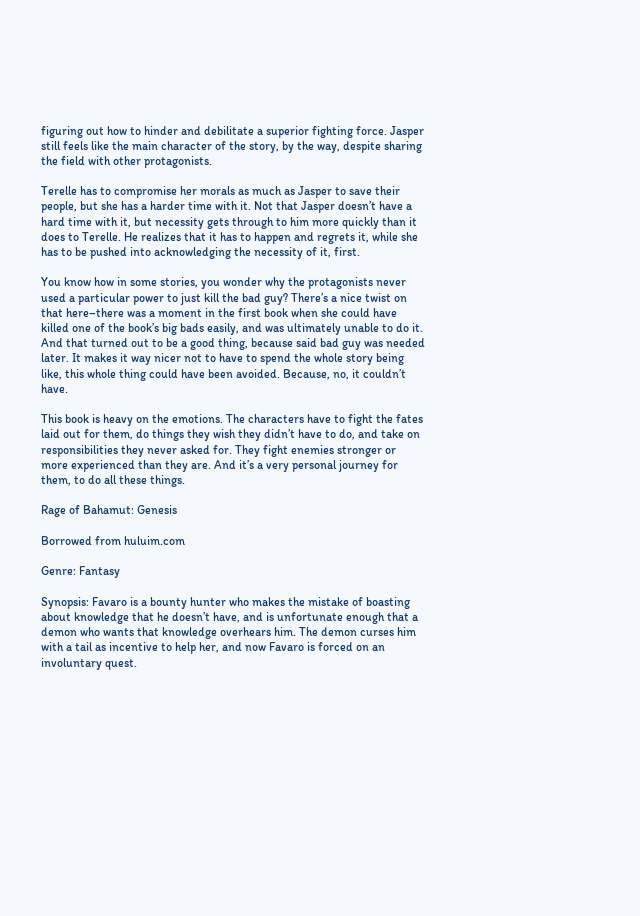figuring out how to hinder and debilitate a superior fighting force. Jasper still feels like the main character of the story, by the way, despite sharing the field with other protagonists.

Terelle has to compromise her morals as much as Jasper to save their people, but she has a harder time with it. Not that Jasper doesn’t have a hard time with it, but necessity gets through to him more quickly than it does to Terelle. He realizes that it has to happen and regrets it, while she has to be pushed into acknowledging the necessity of it, first.

You know how in some stories, you wonder why the protagonists never used a particular power to just kill the bad guy? There’s a nice twist on that here–there was a moment in the first book when she could have killed one of the book’s big bads easily, and was ultimately unable to do it. And that turned out to be a good thing, because said bad guy was needed later. It makes it way nicer not to have to spend the whole story being like, this whole thing could have been avoided. Because, no, it couldn’t have.

This book is heavy on the emotions. The characters have to fight the fates laid out for them, do things they wish they didn’t have to do, and take on responsibilities they never asked for. They fight enemies stronger or more experienced than they are. And it’s a very personal journey for them, to do all these things.

Rage of Bahamut: Genesis

Borrowed from huluim.com

Genre: Fantasy

Synopsis: Favaro is a bounty hunter who makes the mistake of boasting about knowledge that he doesn’t have, and is unfortunate enough that a demon who wants that knowledge overhears him. The demon curses him with a tail as incentive to help her, and now Favaro is forced on an involuntary quest.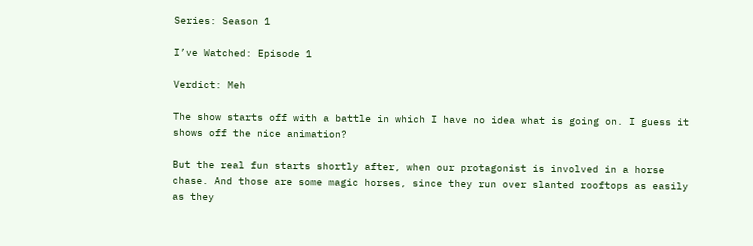Series: Season 1

I’ve Watched: Episode 1

Verdict: Meh

The show starts off with a battle in which I have no idea what is going on. I guess it shows off the nice animation?

But the real fun starts shortly after, when our protagonist is involved in a horse chase. And those are some magic horses, since they run over slanted rooftops as easily as they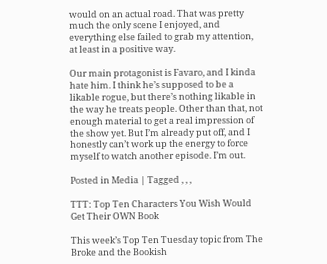would on an actual road. That was pretty much the only scene I enjoyed, and everything else failed to grab my attention, at least in a positive way.

Our main protagonist is Favaro, and I kinda hate him. I think he’s supposed to be a likable rogue, but there’s nothing likable in the way he treats people. Other than that, not enough material to get a real impression of the show yet. But I’m already put off, and I honestly can’t work up the energy to force myself to watch another episode. I’m out.

Posted in Media | Tagged , , ,

TTT: Top Ten Characters You Wish Would Get Their OWN Book

This week’s Top Ten Tuesday topic from The Broke and the Bookish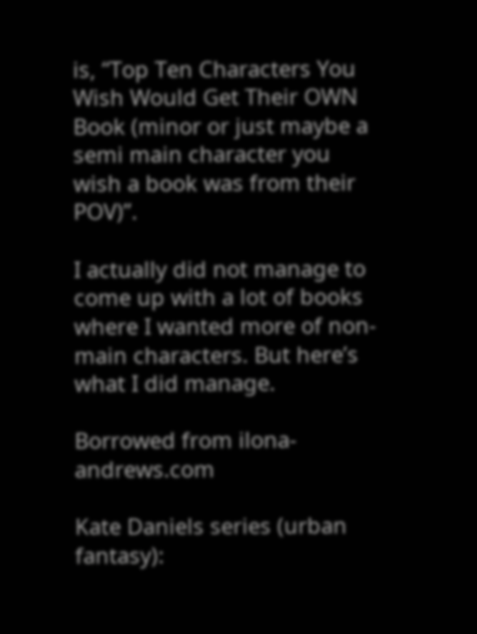is, “Top Ten Characters You Wish Would Get Their OWN Book (minor or just maybe a semi main character you wish a book was from their POV)”.

I actually did not manage to come up with a lot of books where I wanted more of non-main characters. But here’s what I did manage.

Borrowed from ilona-andrews.com

Kate Daniels series (urban fantasy):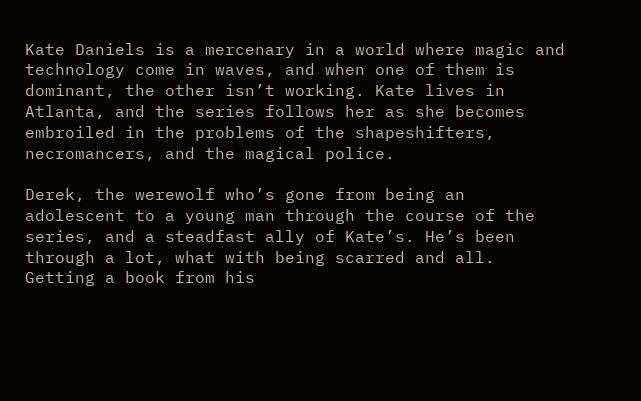Kate Daniels is a mercenary in a world where magic and technology come in waves, and when one of them is dominant, the other isn’t working. Kate lives in Atlanta, and the series follows her as she becomes embroiled in the problems of the shapeshifters, necromancers, and the magical police.

Derek, the werewolf who’s gone from being an adolescent to a young man through the course of the series, and a steadfast ally of Kate’s. He’s been through a lot, what with being scarred and all. Getting a book from his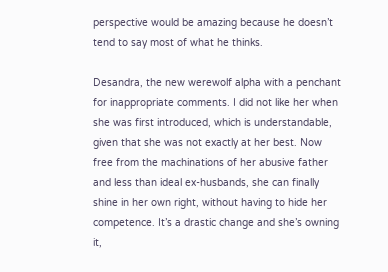perspective would be amazing because he doesn’t tend to say most of what he thinks.

Desandra, the new werewolf alpha with a penchant for inappropriate comments. I did not like her when she was first introduced, which is understandable, given that she was not exactly at her best. Now free from the machinations of her abusive father and less than ideal ex-husbands, she can finally shine in her own right, without having to hide her competence. It’s a drastic change and she’s owning it,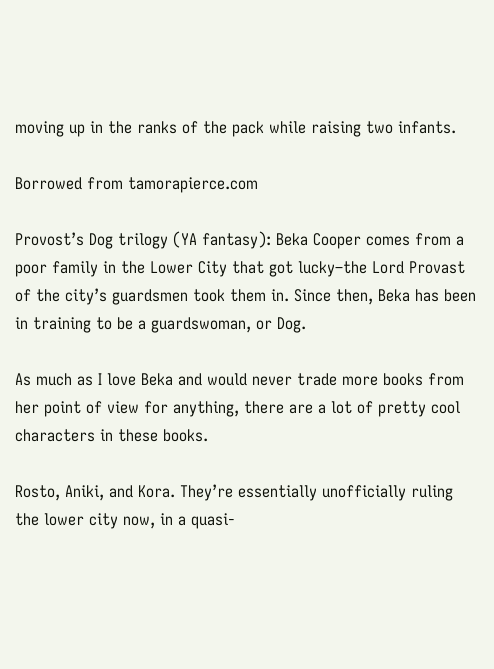moving up in the ranks of the pack while raising two infants.

Borrowed from tamorapierce.com

Provost’s Dog trilogy (YA fantasy): Beka Cooper comes from a poor family in the Lower City that got lucky–the Lord Provast of the city’s guardsmen took them in. Since then, Beka has been in training to be a guardswoman, or Dog.

As much as I love Beka and would never trade more books from her point of view for anything, there are a lot of pretty cool characters in these books.

Rosto, Aniki, and Kora. They’re essentially unofficially ruling the lower city now, in a quasi-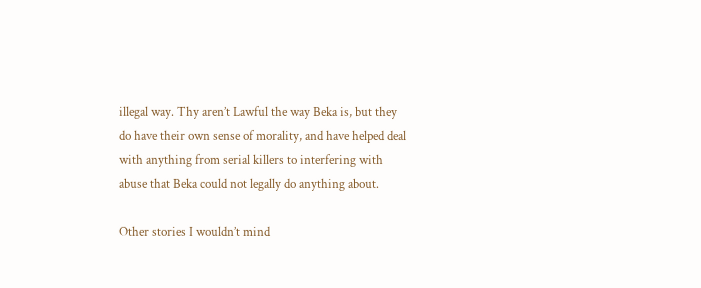illegal way. Thy aren’t Lawful the way Beka is, but they do have their own sense of morality, and have helped deal with anything from serial killers to interfering with abuse that Beka could not legally do anything about.

Other stories I wouldn’t mind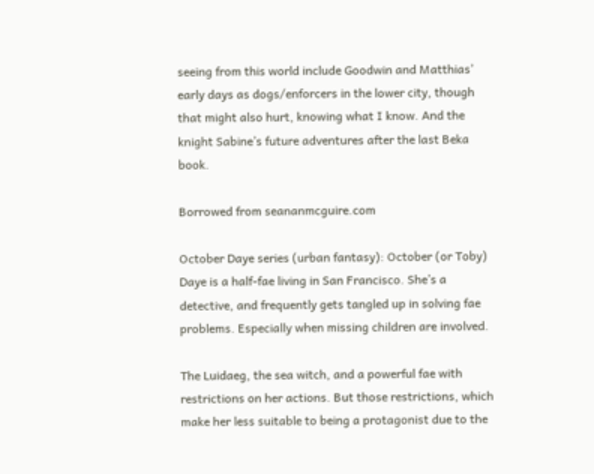seeing from this world include Goodwin and Matthias’ early days as dogs/enforcers in the lower city, though that might also hurt, knowing what I know. And the knight Sabine’s future adventures after the last Beka book.

Borrowed from seananmcguire.com

October Daye series (urban fantasy): October (or Toby) Daye is a half-fae living in San Francisco. She’s a detective, and frequently gets tangled up in solving fae problems. Especially when missing children are involved.

The Luidaeg, the sea witch, and a powerful fae with restrictions on her actions. But those restrictions, which make her less suitable to being a protagonist due to the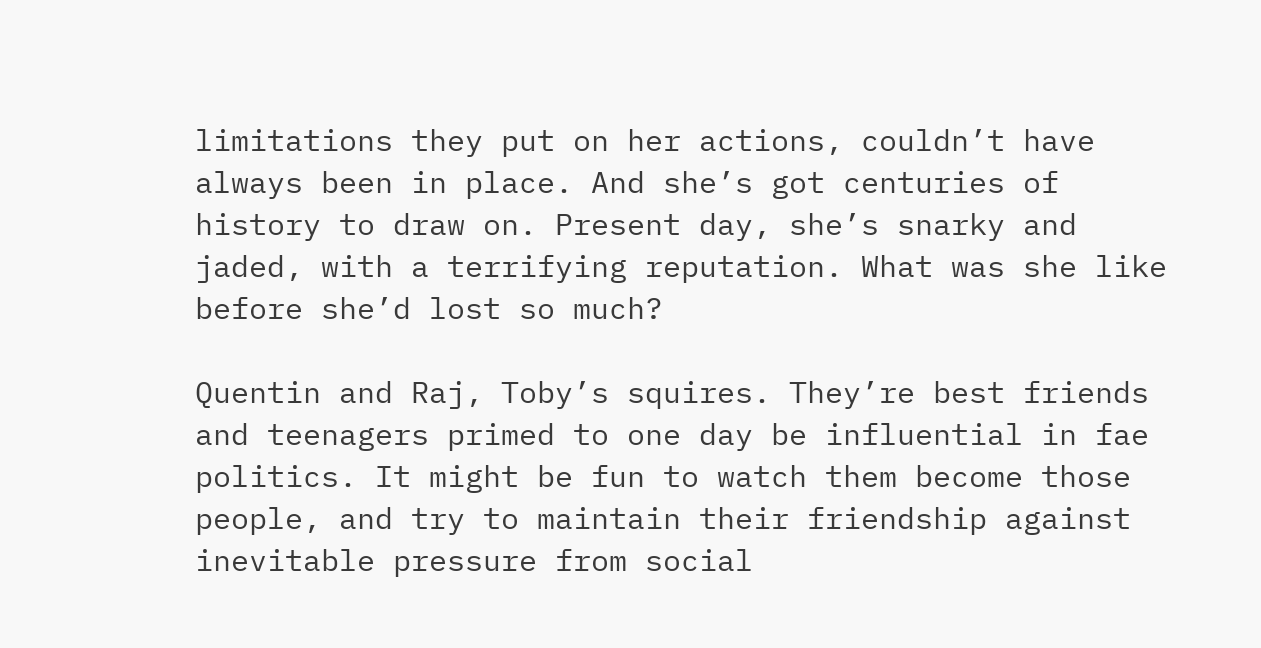limitations they put on her actions, couldn’t have always been in place. And she’s got centuries of history to draw on. Present day, she’s snarky and jaded, with a terrifying reputation. What was she like before she’d lost so much?

Quentin and Raj, Toby’s squires. They’re best friends and teenagers primed to one day be influential in fae politics. It might be fun to watch them become those people, and try to maintain their friendship against inevitable pressure from social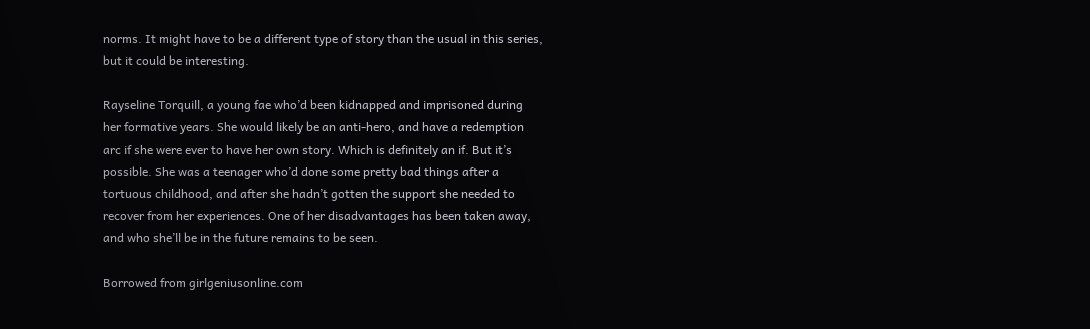norms. It might have to be a different type of story than the usual in this series, but it could be interesting.

Rayseline Torquill, a young fae who’d been kidnapped and imprisoned during her formative years. She would likely be an anti-hero, and have a redemption arc if she were ever to have her own story. Which is definitely an if. But it’s possible. She was a teenager who’d done some pretty bad things after a tortuous childhood, and after she hadn’t gotten the support she needed to recover from her experiences. One of her disadvantages has been taken away, and who she’ll be in the future remains to be seen.

Borrowed from girlgeniusonline.com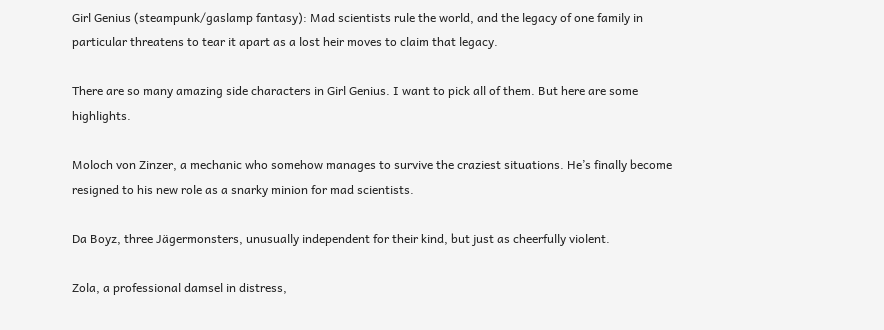Girl Genius (steampunk/gaslamp fantasy): Mad scientists rule the world, and the legacy of one family in particular threatens to tear it apart as a lost heir moves to claim that legacy.

There are so many amazing side characters in Girl Genius. I want to pick all of them. But here are some highlights.

Moloch von Zinzer, a mechanic who somehow manages to survive the craziest situations. He’s finally become resigned to his new role as a snarky minion for mad scientists.

Da Boyz, three Jägermonsters, unusually independent for their kind, but just as cheerfully violent.

Zola, a professional damsel in distress,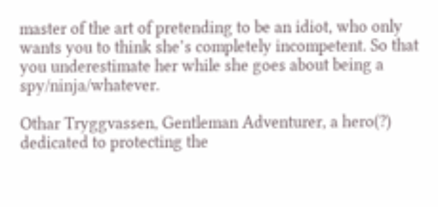master of the art of pretending to be an idiot, who only wants you to think she’s completely incompetent. So that you underestimate her while she goes about being a spy/ninja/whatever.

Othar Tryggvassen, Gentleman Adventurer, a hero(?) dedicated to protecting the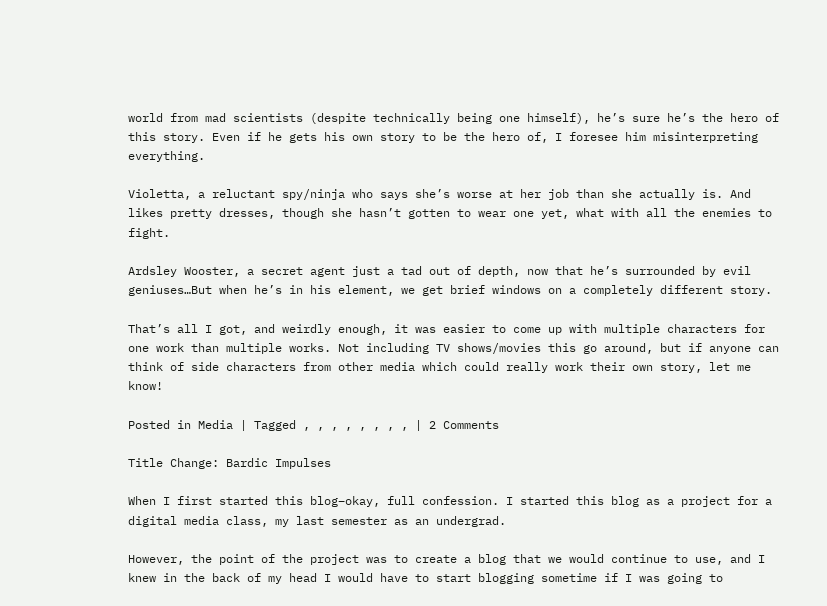world from mad scientists (despite technically being one himself), he’s sure he’s the hero of this story. Even if he gets his own story to be the hero of, I foresee him misinterpreting everything.

Violetta, a reluctant spy/ninja who says she’s worse at her job than she actually is. And likes pretty dresses, though she hasn’t gotten to wear one yet, what with all the enemies to fight.

Ardsley Wooster, a secret agent just a tad out of depth, now that he’s surrounded by evil geniuses…But when he’s in his element, we get brief windows on a completely different story.

That’s all I got, and weirdly enough, it was easier to come up with multiple characters for one work than multiple works. Not including TV shows/movies this go around, but if anyone can think of side characters from other media which could really work their own story, let me know!

Posted in Media | Tagged , , , , , , , , | 2 Comments

Title Change: Bardic Impulses

When I first started this blog–okay, full confession. I started this blog as a project for a digital media class, my last semester as an undergrad.

However, the point of the project was to create a blog that we would continue to use, and I knew in the back of my head I would have to start blogging sometime if I was going to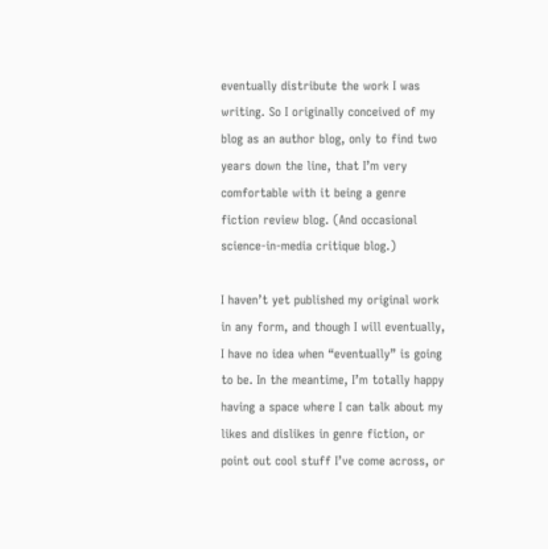eventually distribute the work I was writing. So I originally conceived of my blog as an author blog, only to find two years down the line, that I’m very comfortable with it being a genre fiction review blog. (And occasional science-in-media critique blog.)

I haven’t yet published my original work in any form, and though I will eventually, I have no idea when “eventually” is going to be. In the meantime, I’m totally happy having a space where I can talk about my likes and dislikes in genre fiction, or point out cool stuff I’ve come across, or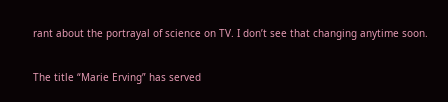rant about the portrayal of science on TV. I don’t see that changing anytime soon.

The title “Marie Erving” has served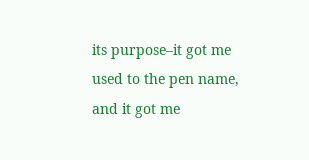its purpose–it got me used to the pen name, and it got me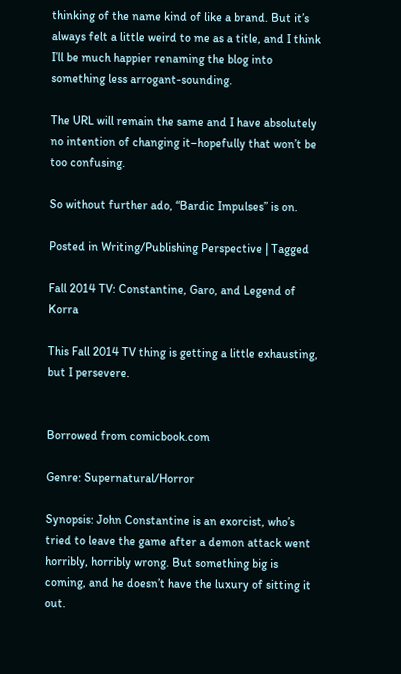thinking of the name kind of like a brand. But it’s always felt a little weird to me as a title, and I think I’ll be much happier renaming the blog into something less arrogant-sounding.

The URL will remain the same and I have absolutely no intention of changing it–hopefully that won’t be too confusing.

So without further ado, “Bardic Impulses” is on.

Posted in Writing/Publishing Perspective | Tagged

Fall 2014 TV: Constantine, Garo, and Legend of Korra

This Fall 2014 TV thing is getting a little exhausting, but I persevere.


Borrowed from comicbook.com

Genre: Supernatural/Horror

Synopsis: John Constantine is an exorcist, who’s tried to leave the game after a demon attack went horribly, horribly wrong. But something big is coming, and he doesn’t have the luxury of sitting it out.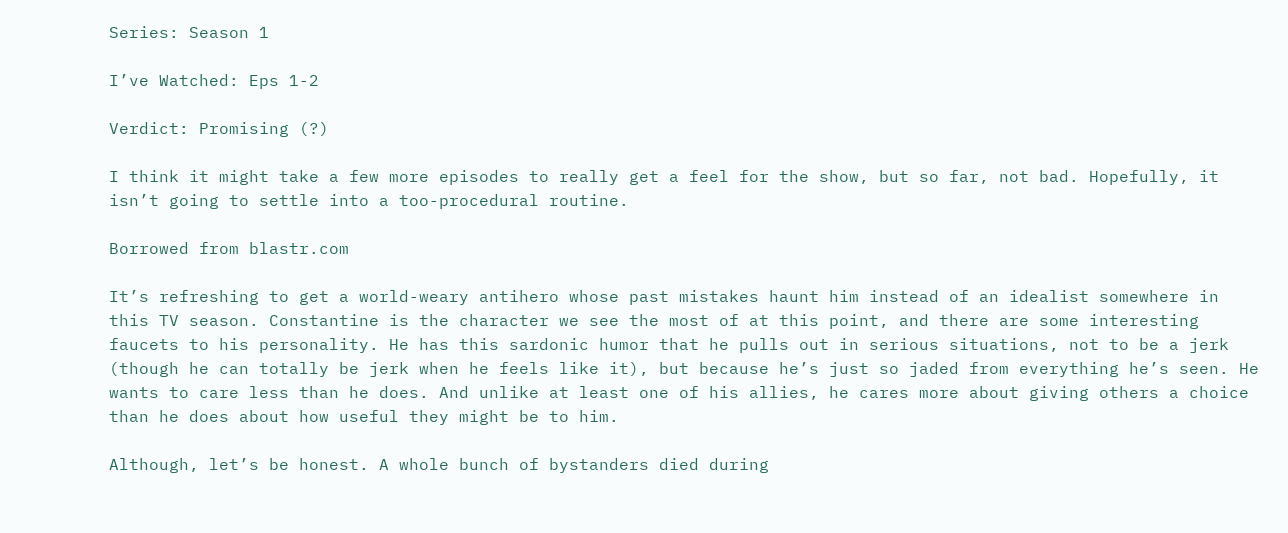Series: Season 1

I’ve Watched: Eps 1-2

Verdict: Promising (?)

I think it might take a few more episodes to really get a feel for the show, but so far, not bad. Hopefully, it isn’t going to settle into a too-procedural routine.

Borrowed from blastr.com

It’s refreshing to get a world-weary antihero whose past mistakes haunt him instead of an idealist somewhere in this TV season. Constantine is the character we see the most of at this point, and there are some interesting faucets to his personality. He has this sardonic humor that he pulls out in serious situations, not to be a jerk (though he can totally be jerk when he feels like it), but because he’s just so jaded from everything he’s seen. He wants to care less than he does. And unlike at least one of his allies, he cares more about giving others a choice than he does about how useful they might be to him.

Although, let’s be honest. A whole bunch of bystanders died during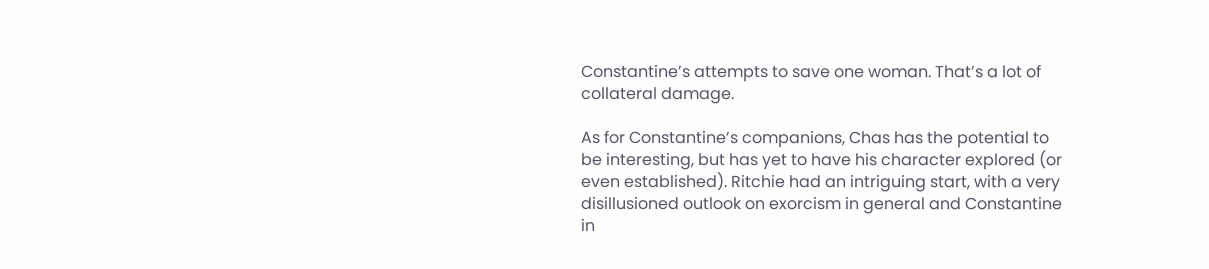Constantine’s attempts to save one woman. That’s a lot of collateral damage.

As for Constantine’s companions, Chas has the potential to be interesting, but has yet to have his character explored (or even established). Ritchie had an intriguing start, with a very disillusioned outlook on exorcism in general and Constantine in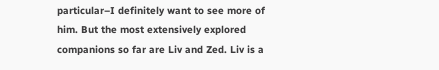particular–I definitely want to see more of him. But the most extensively explored companions so far are Liv and Zed. Liv is a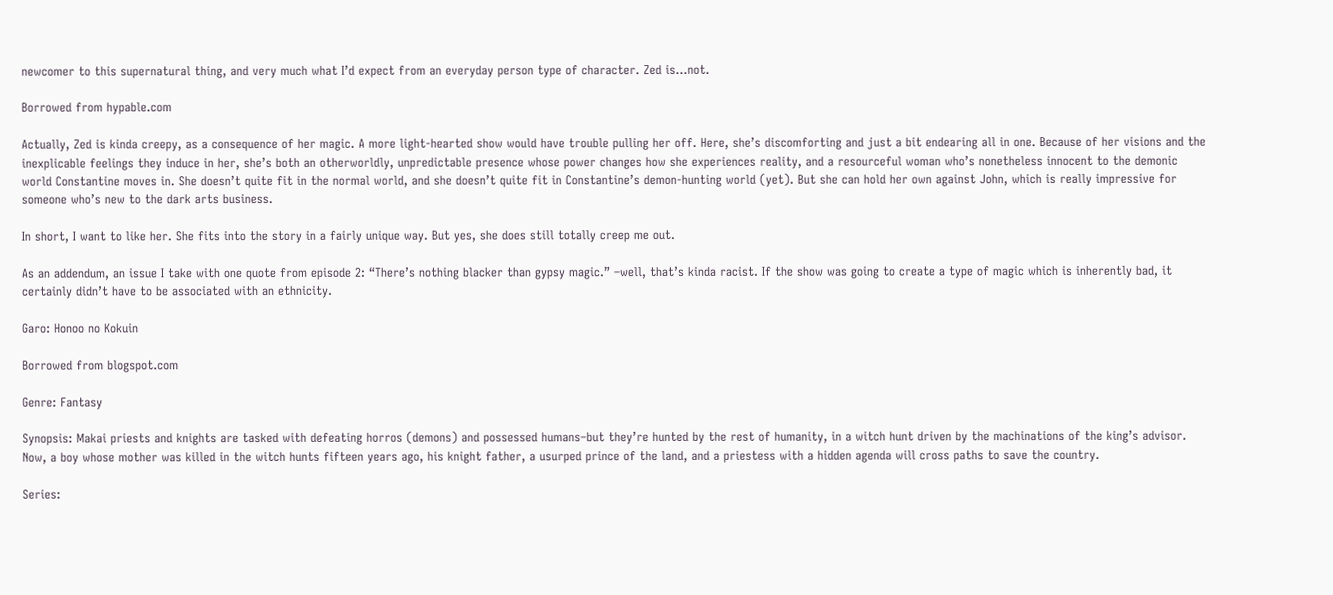newcomer to this supernatural thing, and very much what I’d expect from an everyday person type of character. Zed is…not.

Borrowed from hypable.com

Actually, Zed is kinda creepy, as a consequence of her magic. A more light-hearted show would have trouble pulling her off. Here, she’s discomforting and just a bit endearing all in one. Because of her visions and the inexplicable feelings they induce in her, she’s both an otherworldly, unpredictable presence whose power changes how she experiences reality, and a resourceful woman who’s nonetheless innocent to the demonic world Constantine moves in. She doesn’t quite fit in the normal world, and she doesn’t quite fit in Constantine’s demon-hunting world (yet). But she can hold her own against John, which is really impressive for someone who’s new to the dark arts business.

In short, I want to like her. She fits into the story in a fairly unique way. But yes, she does still totally creep me out.

As an addendum, an issue I take with one quote from episode 2: “There’s nothing blacker than gypsy magic.” –well, that’s kinda racist. If the show was going to create a type of magic which is inherently bad, it certainly didn’t have to be associated with an ethnicity.

Garo: Honoo no Kokuin

Borrowed from blogspot.com

Genre: Fantasy

Synopsis: Makai priests and knights are tasked with defeating horros (demons) and possessed humans–but they’re hunted by the rest of humanity, in a witch hunt driven by the machinations of the king’s advisor. Now, a boy whose mother was killed in the witch hunts fifteen years ago, his knight father, a usurped prince of the land, and a priestess with a hidden agenda will cross paths to save the country.

Series: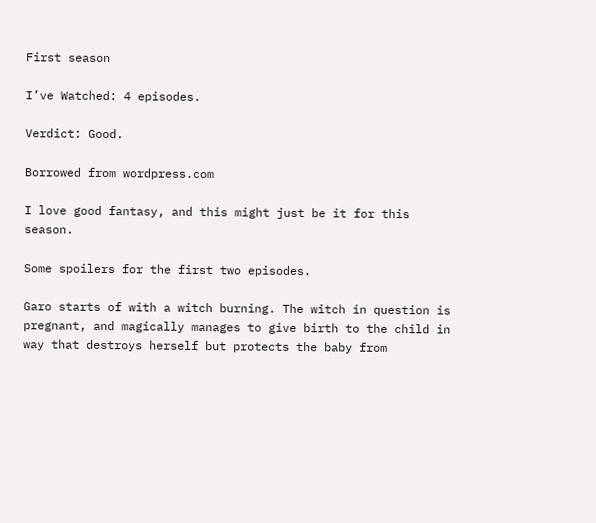First season

I’ve Watched: 4 episodes.

Verdict: Good.

Borrowed from wordpress.com

I love good fantasy, and this might just be it for this season.

Some spoilers for the first two episodes.

Garo starts of with a witch burning. The witch in question is pregnant, and magically manages to give birth to the child in way that destroys herself but protects the baby from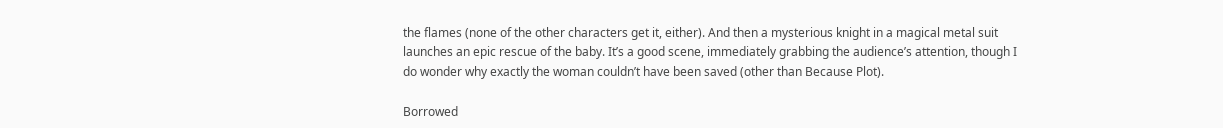the flames (none of the other characters get it, either). And then a mysterious knight in a magical metal suit launches an epic rescue of the baby. It’s a good scene, immediately grabbing the audience’s attention, though I do wonder why exactly the woman couldn’t have been saved (other than Because Plot).

Borrowed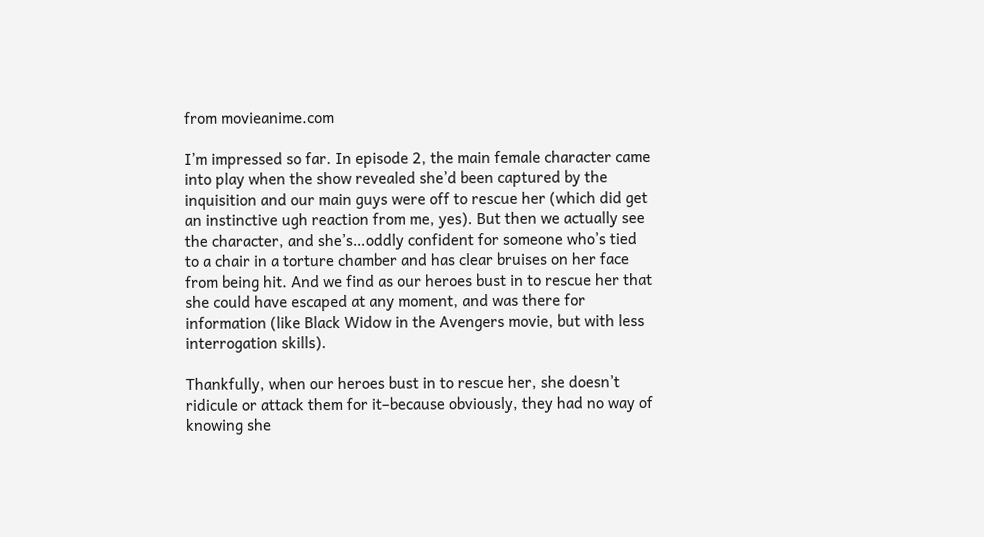from movieanime.com

I’m impressed so far. In episode 2, the main female character came into play when the show revealed she’d been captured by the inquisition and our main guys were off to rescue her (which did get an instinctive ugh reaction from me, yes). But then we actually see the character, and she’s…oddly confident for someone who’s tied to a chair in a torture chamber and has clear bruises on her face from being hit. And we find as our heroes bust in to rescue her that she could have escaped at any moment, and was there for information (like Black Widow in the Avengers movie, but with less interrogation skills).

Thankfully, when our heroes bust in to rescue her, she doesn’t ridicule or attack them for it–because obviously, they had no way of knowing she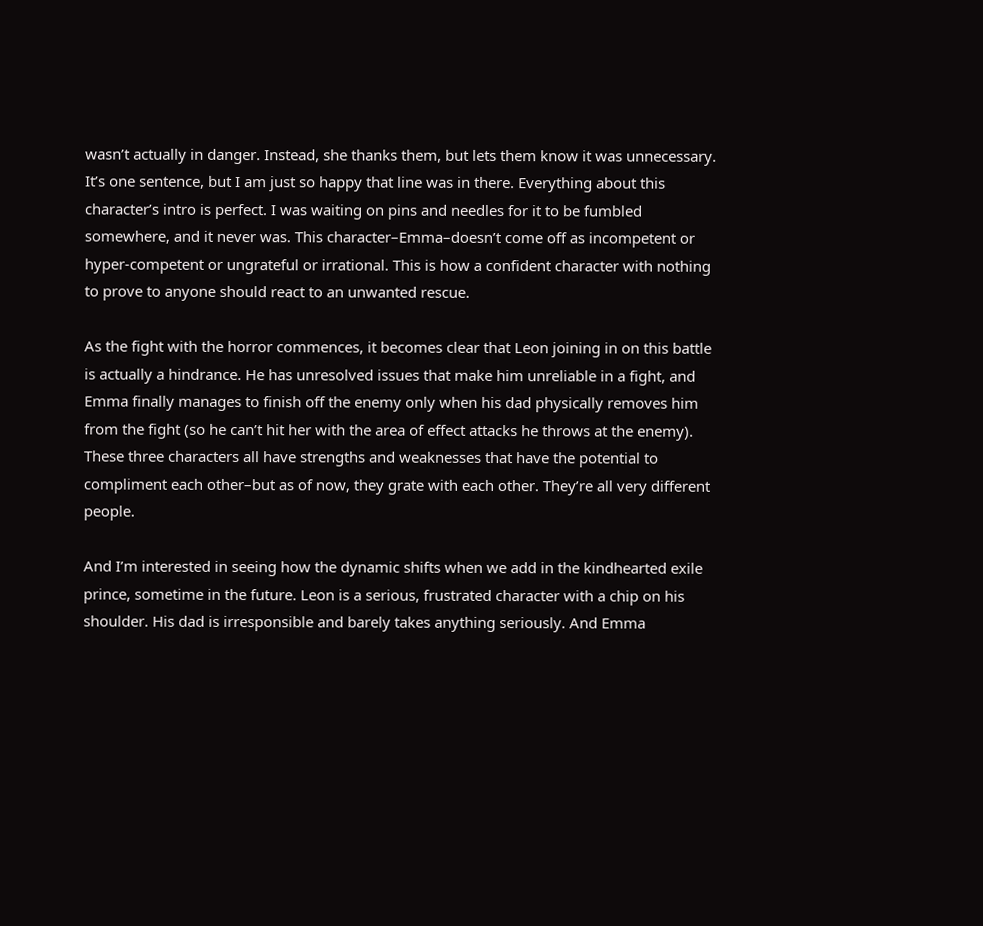wasn’t actually in danger. Instead, she thanks them, but lets them know it was unnecessary. It’s one sentence, but I am just so happy that line was in there. Everything about this character’s intro is perfect. I was waiting on pins and needles for it to be fumbled somewhere, and it never was. This character–Emma–doesn’t come off as incompetent or hyper-competent or ungrateful or irrational. This is how a confident character with nothing to prove to anyone should react to an unwanted rescue.

As the fight with the horror commences, it becomes clear that Leon joining in on this battle is actually a hindrance. He has unresolved issues that make him unreliable in a fight, and Emma finally manages to finish off the enemy only when his dad physically removes him from the fight (so he can’t hit her with the area of effect attacks he throws at the enemy). These three characters all have strengths and weaknesses that have the potential to compliment each other–but as of now, they grate with each other. They’re all very different people.

And I’m interested in seeing how the dynamic shifts when we add in the kindhearted exile prince, sometime in the future. Leon is a serious, frustrated character with a chip on his shoulder. His dad is irresponsible and barely takes anything seriously. And Emma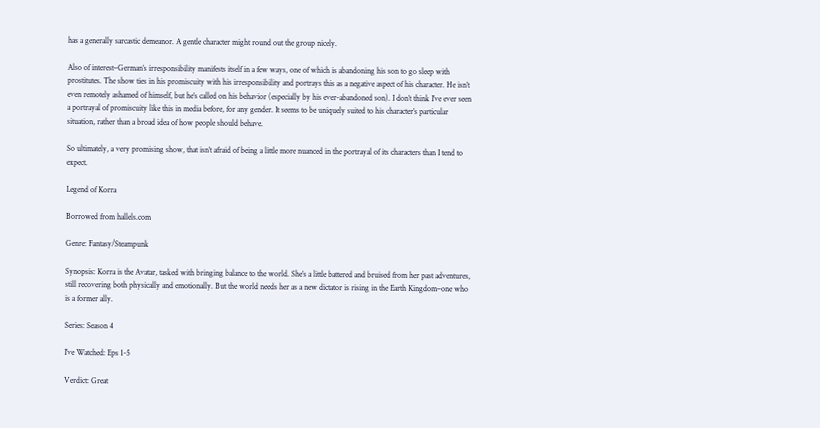has a generally sarcastic demeanor. A gentle character might round out the group nicely.

Also of interest–German’s irresponsibility manifests itself in a few ways, one of which is abandoning his son to go sleep with prostitutes. The show ties in his promiscuity with his irresponsibility and portrays this as a negative aspect of his character. He isn’t even remotely ashamed of himself, but he’s called on his behavior (especially by his ever-abandoned son). I don’t think I’ve ever seen a portrayal of promiscuity like this in media before, for any gender. It seems to be uniquely suited to his character’s particular situation, rather than a broad idea of how people should behave.

So ultimately, a very promising show, that isn’t afraid of being a little more nuanced in the portrayal of its characters than I tend to expect.

Legend of Korra

Borrowed from hallels.com

Genre: Fantasy/Steampunk

Synopsis: Korra is the Avatar, tasked with bringing balance to the world. She’s a little battered and bruised from her past adventures, still recovering both physically and emotionally. But the world needs her as a new dictator is rising in the Earth Kingdom–one who is a former ally.

Series: Season 4

I’ve Watched: Eps 1-5

Verdict: Great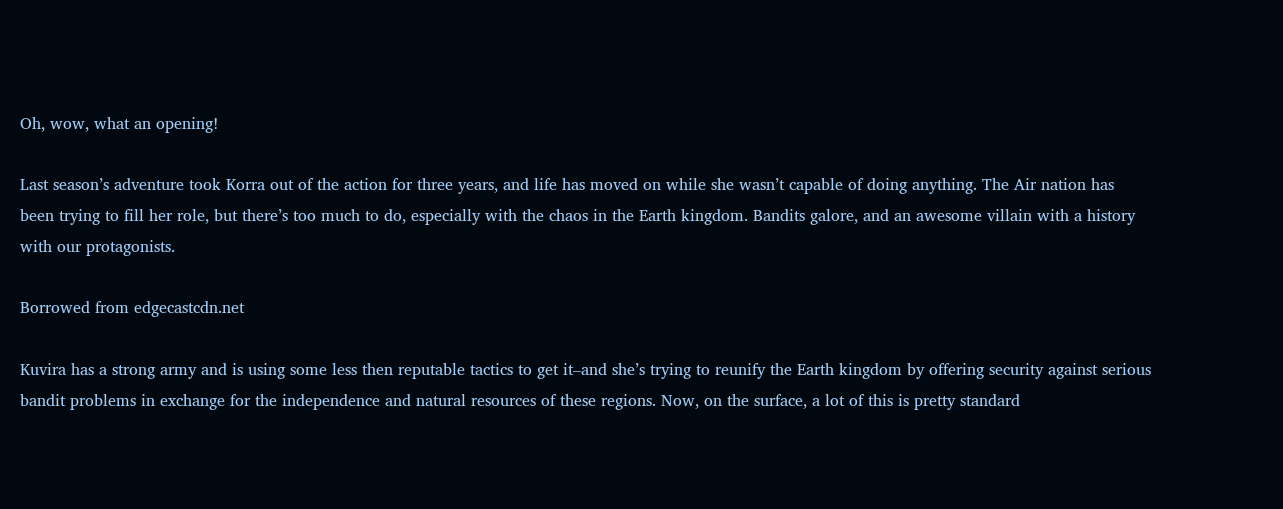Oh, wow, what an opening!

Last season’s adventure took Korra out of the action for three years, and life has moved on while she wasn’t capable of doing anything. The Air nation has been trying to fill her role, but there’s too much to do, especially with the chaos in the Earth kingdom. Bandits galore, and an awesome villain with a history with our protagonists.

Borrowed from edgecastcdn.net

Kuvira has a strong army and is using some less then reputable tactics to get it–and she’s trying to reunify the Earth kingdom by offering security against serious bandit problems in exchange for the independence and natural resources of these regions. Now, on the surface, a lot of this is pretty standard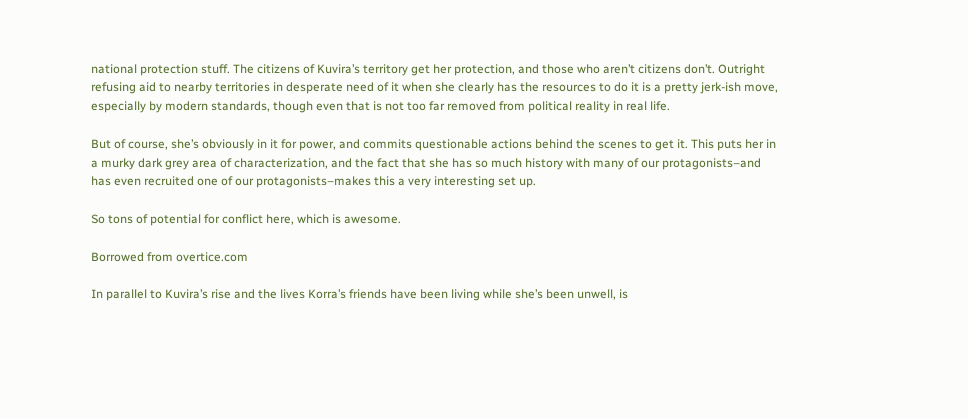national protection stuff. The citizens of Kuvira’s territory get her protection, and those who aren’t citizens don’t. Outright refusing aid to nearby territories in desperate need of it when she clearly has the resources to do it is a pretty jerk-ish move, especially by modern standards, though even that is not too far removed from political reality in real life.

But of course, she’s obviously in it for power, and commits questionable actions behind the scenes to get it. This puts her in a murky dark grey area of characterization, and the fact that she has so much history with many of our protagonists–and has even recruited one of our protagonists–makes this a very interesting set up.

So tons of potential for conflict here, which is awesome.

Borrowed from overtice.com

In parallel to Kuvira’s rise and the lives Korra’s friends have been living while she’s been unwell, is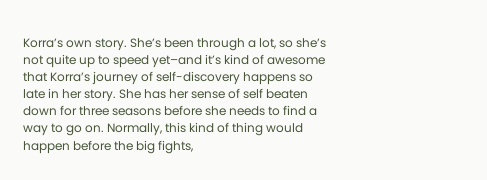Korra’s own story. She’s been through a lot, so she’s not quite up to speed yet–and it’s kind of awesome that Korra’s journey of self-discovery happens so late in her story. She has her sense of self beaten down for three seasons before she needs to find a way to go on. Normally, this kind of thing would happen before the big fights,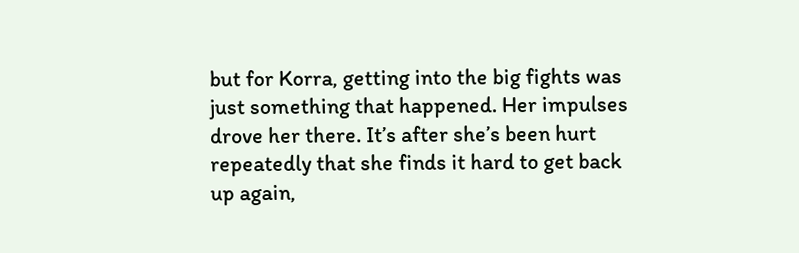but for Korra, getting into the big fights was just something that happened. Her impulses drove her there. It’s after she’s been hurt repeatedly that she finds it hard to get back up again,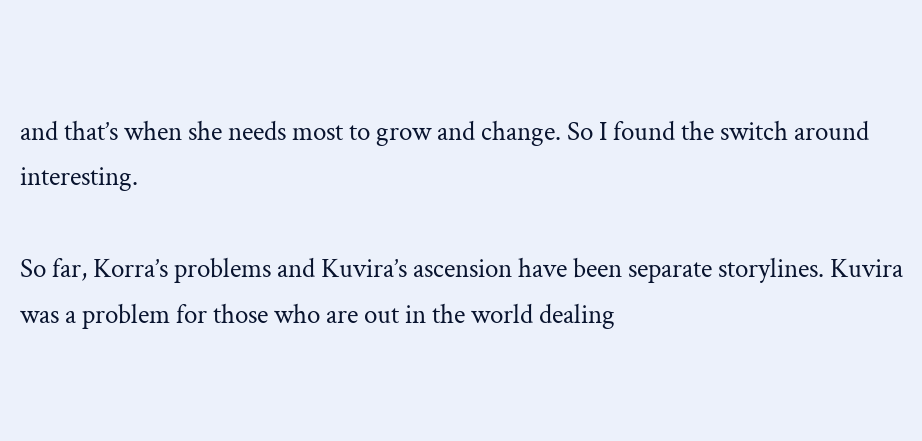and that’s when she needs most to grow and change. So I found the switch around interesting.

So far, Korra’s problems and Kuvira’s ascension have been separate storylines. Kuvira was a problem for those who are out in the world dealing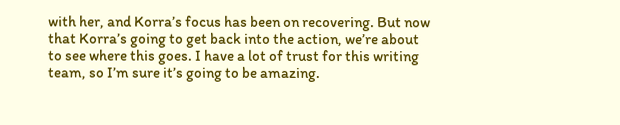with her, and Korra’s focus has been on recovering. But now that Korra’s going to get back into the action, we’re about to see where this goes. I have a lot of trust for this writing team, so I’m sure it’s going to be amazing.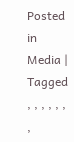Posted in Media | Tagged , , , , , , ,